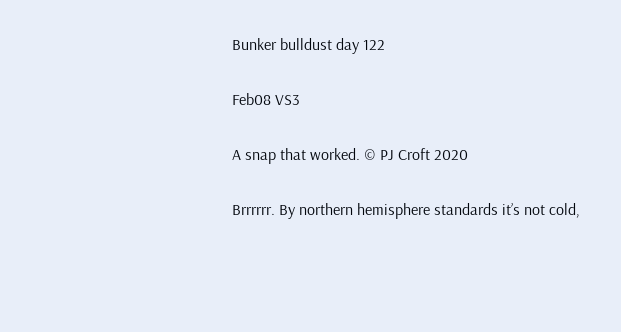Bunker bulldust day 122

Feb08 VS3

A snap that worked. © PJ Croft 2020

Brrrrrr. By northern hemisphere standards it’s not cold,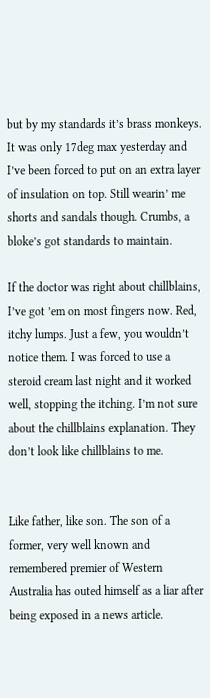but by my standards it’s brass monkeys. It was only 17deg max yesterday and I’ve been forced to put on an extra layer of insulation on top. Still wearin’ me shorts and sandals though. Crumbs, a bloke’s got standards to maintain.

If the doctor was right about chillblains, I’ve got ’em on most fingers now. Red, itchy lumps. Just a few, you wouldn’t notice them. I was forced to use a steroid cream last night and it worked well, stopping the itching. I’m not sure about the chillblains explanation. They don’t look like chillblains to me.


Like father, like son. The son of a former, very well known and remembered premier of Western Australia has outed himself as a liar after being exposed in a news article.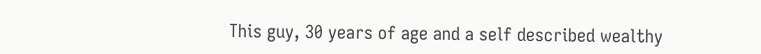This guy, 30 years of age and a self described wealthy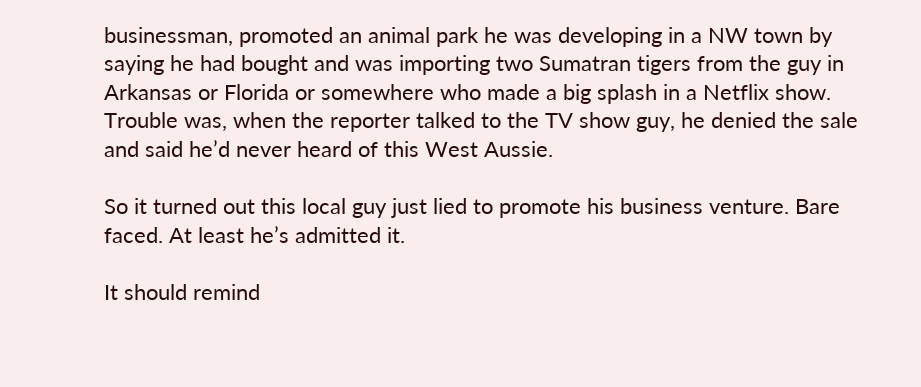businessman, promoted an animal park he was developing in a NW town by saying he had bought and was importing two Sumatran tigers from the guy in Arkansas or Florida or somewhere who made a big splash in a Netflix show. Trouble was, when the reporter talked to the TV show guy, he denied the sale and said he’d never heard of this West Aussie.

So it turned out this local guy just lied to promote his business venture. Bare faced. At least he’s admitted it.

It should remind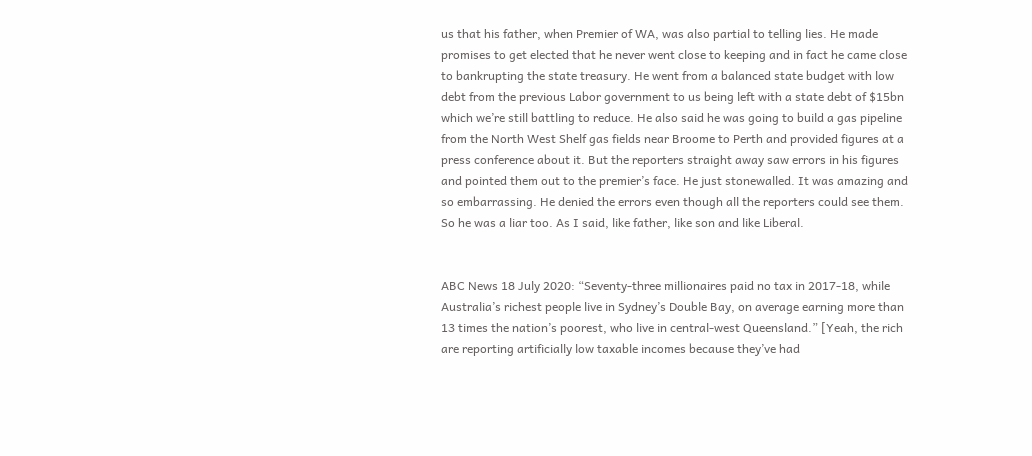us that his father, when Premier of WA, was also partial to telling lies. He made promises to get elected that he never went close to keeping and in fact he came close to bankrupting the state treasury. He went from a balanced state budget with low debt from the previous Labor government to us being left with a state debt of $15bn which we’re still battling to reduce. He also said he was going to build a gas pipeline from the North West Shelf gas fields near Broome to Perth and provided figures at a press conference about it. But the reporters straight away saw errors in his figures and pointed them out to the premier’s face. He just stonewalled. It was amazing and so embarrassing. He denied the errors even though all the reporters could see them. So he was a liar too. As I said, like father, like son and like Liberal.


ABC News 18 July 2020: “Seventy-three millionaires paid no tax in 2017-18, while Australia’s richest people live in Sydney’s Double Bay, on average earning more than 13 times the nation’s poorest, who live in central-west Queensland.” [Yeah, the rich are reporting artificially low taxable incomes because they’ve had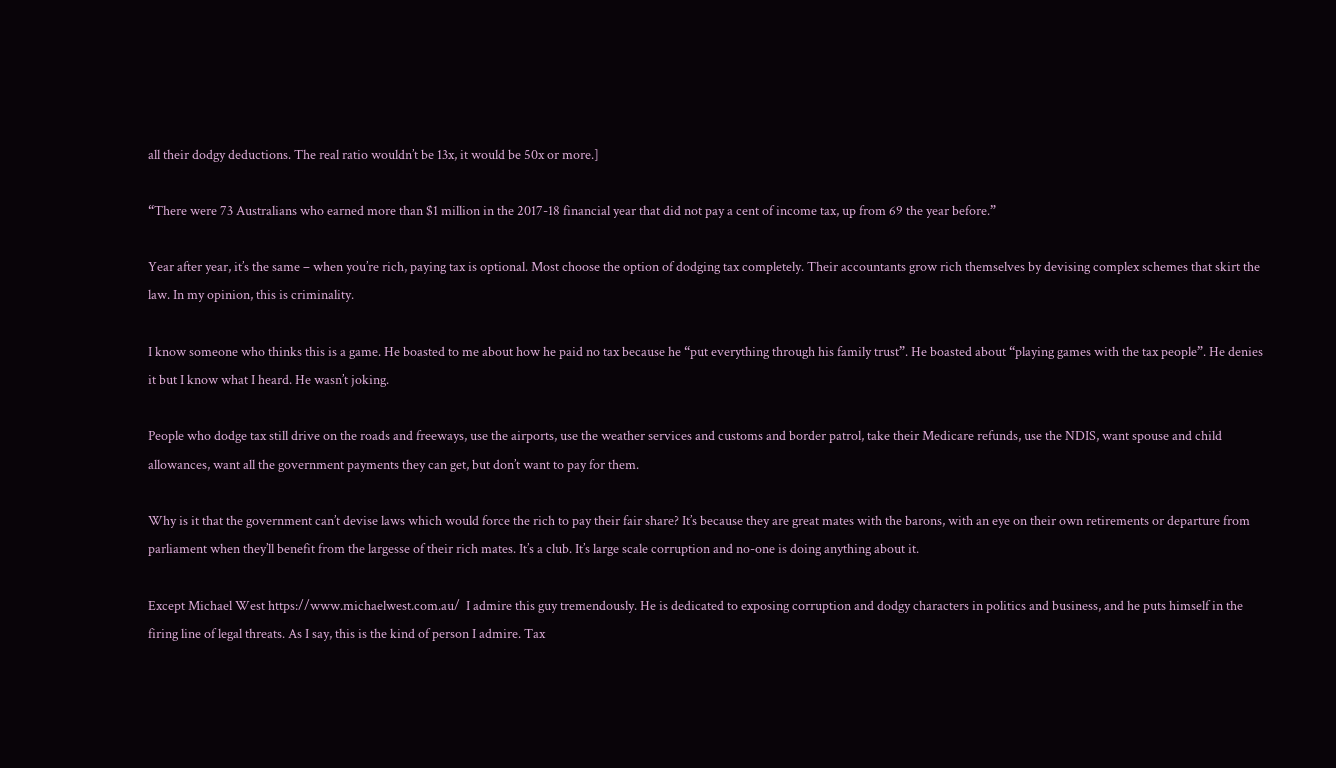all their dodgy deductions. The real ratio wouldn’t be 13x, it would be 50x or more.]

“There were 73 Australians who earned more than $1 million in the 2017-18 financial year that did not pay a cent of income tax, up from 69 the year before.”

Year after year, it’s the same – when you’re rich, paying tax is optional. Most choose the option of dodging tax completely. Their accountants grow rich themselves by devising complex schemes that skirt the law. In my opinion, this is criminality.

I know someone who thinks this is a game. He boasted to me about how he paid no tax because he “put everything through his family trust”. He boasted about “playing games with the tax people”. He denies it but I know what I heard. He wasn’t joking.

People who dodge tax still drive on the roads and freeways, use the airports, use the weather services and customs and border patrol, take their Medicare refunds, use the NDIS, want spouse and child allowances, want all the government payments they can get, but don’t want to pay for them.

Why is it that the government can’t devise laws which would force the rich to pay their fair share? It’s because they are great mates with the barons, with an eye on their own retirements or departure from parliament when they’ll benefit from the largesse of their rich mates. It’s a club. It’s large scale corruption and no-one is doing anything about it.

Except Michael West https://www.michaelwest.com.au/  I admire this guy tremendously. He is dedicated to exposing corruption and dodgy characters in politics and business, and he puts himself in the firing line of legal threats. As I say, this is the kind of person I admire. Tax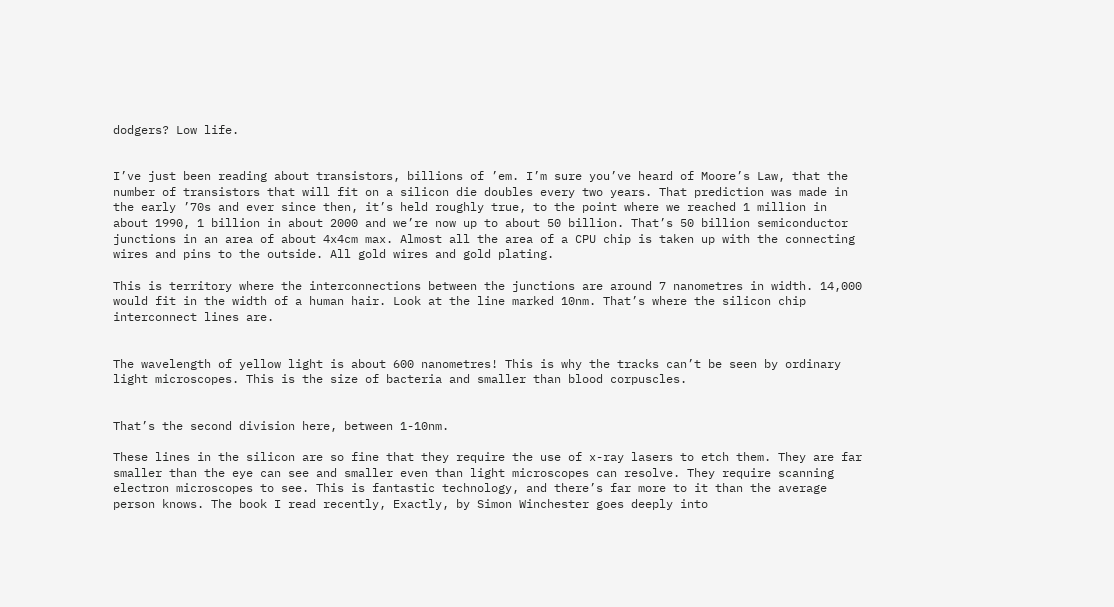dodgers? Low life.


I’ve just been reading about transistors, billions of ’em. I’m sure you’ve heard of Moore’s Law, that the number of transistors that will fit on a silicon die doubles every two years. That prediction was made in the early ’70s and ever since then, it’s held roughly true, to the point where we reached 1 million in about 1990, 1 billion in about 2000 and we’re now up to about 50 billion. That’s 50 billion semiconductor junctions in an area of about 4x4cm max. Almost all the area of a CPU chip is taken up with the connecting wires and pins to the outside. All gold wires and gold plating.

This is territory where the interconnections between the junctions are around 7 nanometres in width. 14,000 would fit in the width of a human hair. Look at the line marked 10nm. That’s where the silicon chip interconnect lines are.


The wavelength of yellow light is about 600 nanometres! This is why the tracks can’t be seen by ordinary light microscopes. This is the size of bacteria and smaller than blood corpuscles.


That’s the second division here, between 1-10nm.

These lines in the silicon are so fine that they require the use of x-ray lasers to etch them. They are far smaller than the eye can see and smaller even than light microscopes can resolve. They require scanning electron microscopes to see. This is fantastic technology, and there’s far more to it than the average person knows. The book I read recently, Exactly, by Simon Winchester goes deeply into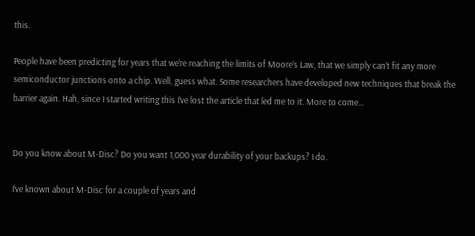this.

People have been predicting for years that we’re reaching the limits of Moore’s Law, that we simply can’t fit any more semiconductor junctions onto a chip. Well, guess what. Some researchers have developed new techniques that break the barrier again. Hah, since I started writing this I’ve lost the article that led me to it. More to come…


Do you know about M-Disc? Do you want 1,000 year durability of your backups? I do.

I’ve known about M-Disc for a couple of years and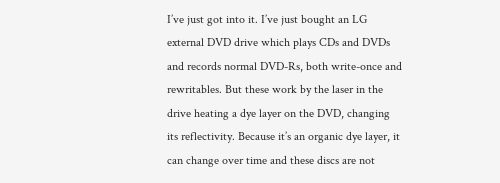I’ve just got into it. I’ve just bought an LG external DVD drive which plays CDs and DVDs and records normal DVD-Rs, both write-once and rewritables. But these work by the laser in the drive heating a dye layer on the DVD, changing its reflectivity. Because it’s an organic dye layer, it can change over time and these discs are not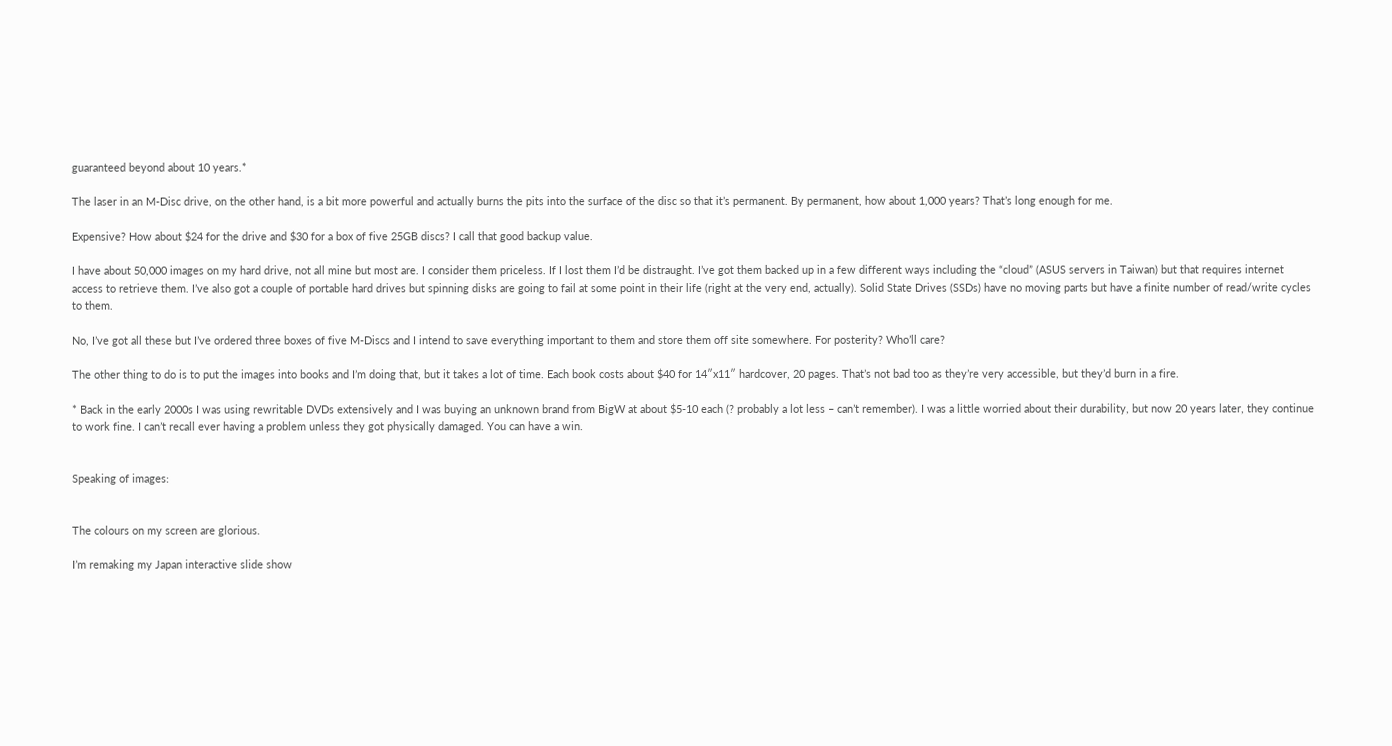guaranteed beyond about 10 years.*

The laser in an M-Disc drive, on the other hand, is a bit more powerful and actually burns the pits into the surface of the disc so that it’s permanent. By permanent, how about 1,000 years? That’s long enough for me.

Expensive? How about $24 for the drive and $30 for a box of five 25GB discs? I call that good backup value.

I have about 50,000 images on my hard drive, not all mine but most are. I consider them priceless. If I lost them I’d be distraught. I’ve got them backed up in a few different ways including the “cloud” (ASUS servers in Taiwan) but that requires internet access to retrieve them. I’ve also got a couple of portable hard drives but spinning disks are going to fail at some point in their life (right at the very end, actually). Solid State Drives (SSDs) have no moving parts but have a finite number of read/write cycles to them.

No, I’ve got all these but I’ve ordered three boxes of five M-Discs and I intend to save everything important to them and store them off site somewhere. For posterity? Who’ll care?

The other thing to do is to put the images into books and I’m doing that, but it takes a lot of time. Each book costs about $40 for 14″x11″ hardcover, 20 pages. That’s not bad too as they’re very accessible, but they’d burn in a fire.

* Back in the early 2000s I was using rewritable DVDs extensively and I was buying an unknown brand from BigW at about $5-10 each (? probably a lot less – can’t remember). I was a little worried about their durability, but now 20 years later, they continue to work fine. I can’t recall ever having a problem unless they got physically damaged. You can have a win.


Speaking of images:


The colours on my screen are glorious.

I’m remaking my Japan interactive slide show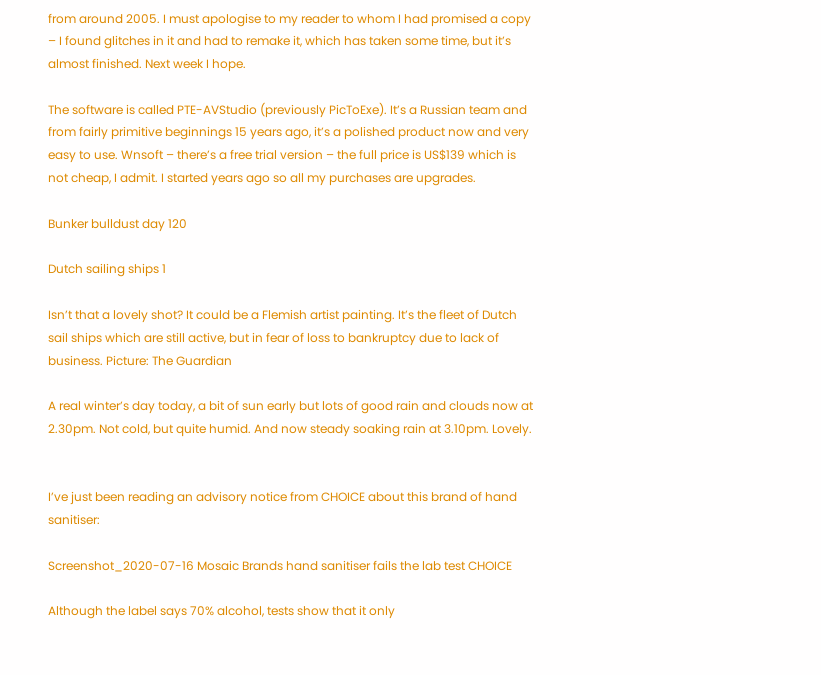from around 2005. I must apologise to my reader to whom I had promised a copy – I found glitches in it and had to remake it, which has taken some time, but it’s almost finished. Next week I hope.

The software is called PTE-AVStudio (previously PicToExe). It’s a Russian team and from fairly primitive beginnings 15 years ago, it’s a polished product now and very easy to use. Wnsoft – there’s a free trial version – the full price is US$139 which is not cheap, I admit. I started years ago so all my purchases are upgrades.

Bunker bulldust day 120

Dutch sailing ships 1

Isn’t that a lovely shot? It could be a Flemish artist painting. It’s the fleet of Dutch sail ships which are still active, but in fear of loss to bankruptcy due to lack of business. Picture: The Guardian

A real winter’s day today, a bit of sun early but lots of good rain and clouds now at 2.30pm. Not cold, but quite humid. And now steady soaking rain at 3.10pm. Lovely.


I’ve just been reading an advisory notice from CHOICE about this brand of hand sanitiser:

Screenshot_2020-07-16 Mosaic Brands hand sanitiser fails the lab test CHOICE

Although the label says 70% alcohol, tests show that it only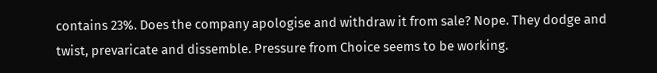contains 23%. Does the company apologise and withdraw it from sale? Nope. They dodge and twist, prevaricate and dissemble. Pressure from Choice seems to be working.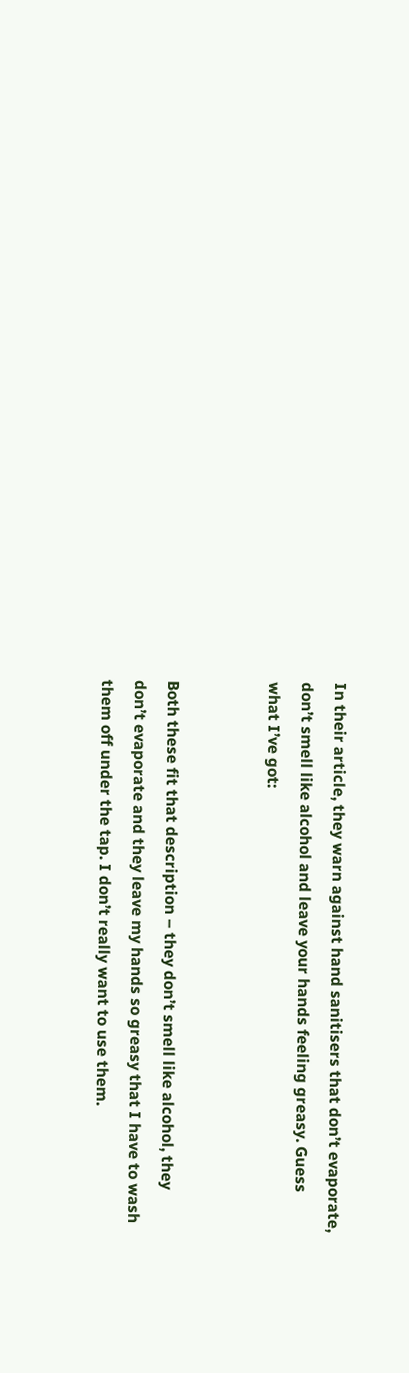In their article, they warn against hand sanitisers that don’t evaporate, don’t smell like alcohol and leave your hands feeling greasy. Guess what I’ve got:


Both these fit that description – they don’t smell like alcohol, they don’t evaporate and they leave my hands so greasy that I have to wash them off under the tap. I don’t really want to use them.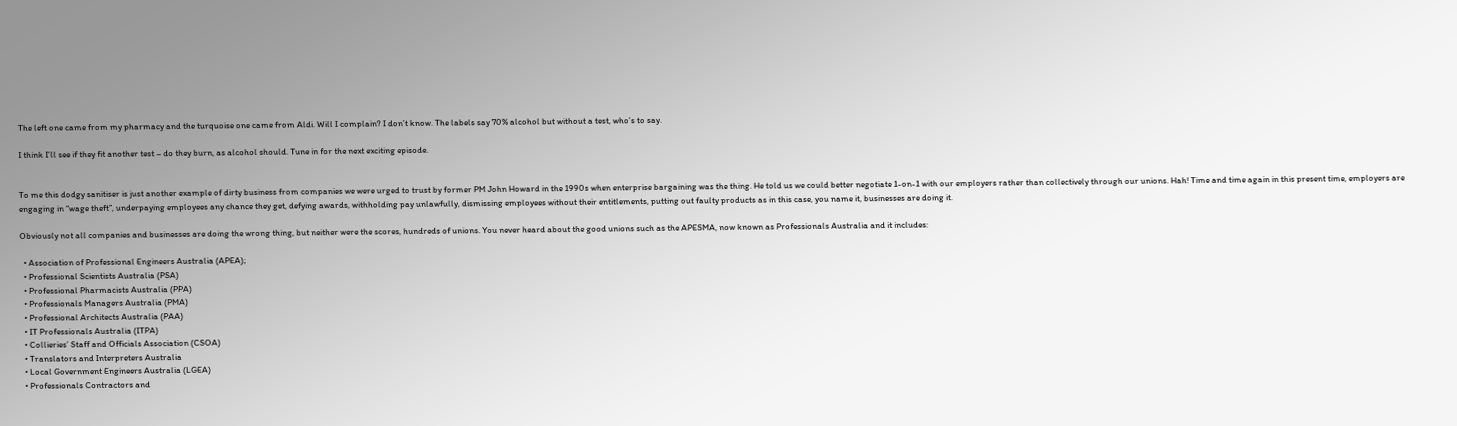The left one came from my pharmacy and the turquoise one came from Aldi. Will I complain? I don’t know. The labels say 70% alcohol but without a test, who’s to say.

I think I’ll see if they fit another test – do they burn, as alcohol should. Tune in for the next exciting episode.


To me this dodgy sanitiser is just another example of dirty business from companies we were urged to trust by former PM John Howard in the 1990s when enterprise bargaining was the thing. He told us we could better negotiate 1-on-1 with our employers rather than collectively through our unions. Hah! Time and time again in this present time, employers are engaging in “wage theft”, underpaying employees any chance they get, defying awards, withholding pay unlawfully, dismissing employees without their entitlements, putting out faulty products as in this case, you name it, businesses are doing it.

Obviously not all companies and businesses are doing the wrong thing, but neither were the scores, hundreds of unions. You never heard about the good unions such as the APESMA, now known as Professionals Australia and it includes:

  • Association of Professional Engineers Australia (APEA);
  • Professional Scientists Australia (PSA)
  • Professional Pharmacists Australia (PPA)
  • Professionals Managers Australia (PMA)
  • Professional Architects Australia (PAA)
  • IT Professionals Australia (ITPA)
  • Collieries’ Staff and Officials Association (CSOA)
  • Translators and Interpreters Australia
  • Local Government Engineers Australia (LGEA)
  • Professionals Contractors and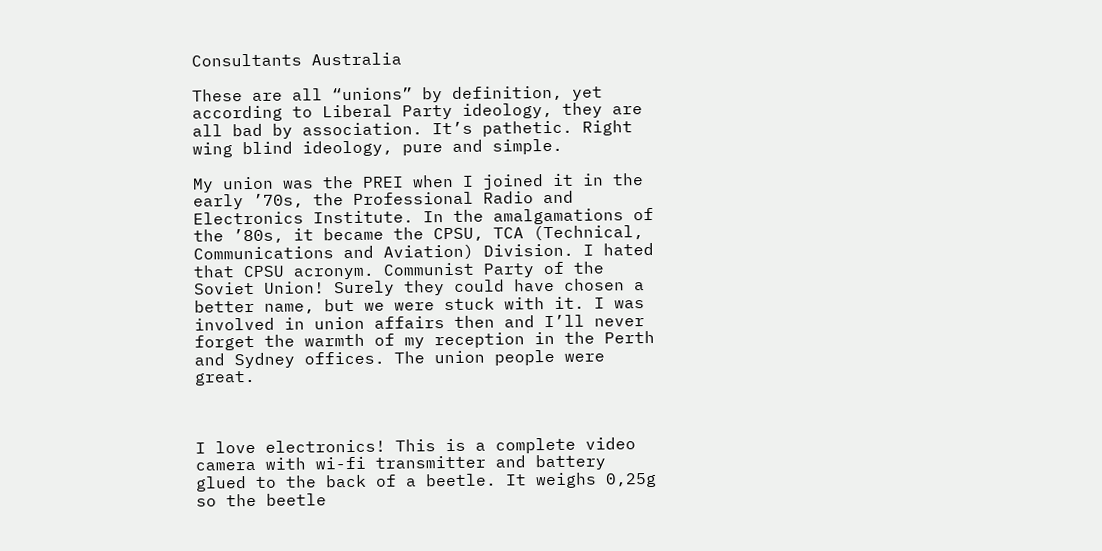Consultants Australia

These are all “unions” by definition, yet according to Liberal Party ideology, they are all bad by association. It’s pathetic. Right wing blind ideology, pure and simple.

My union was the PREI when I joined it in the early ’70s, the Professional Radio and Electronics Institute. In the amalgamations of the ’80s, it became the CPSU, TCA (Technical, Communications and Aviation) Division. I hated that CPSU acronym. Communist Party of the Soviet Union! Surely they could have chosen a better name, but we were stuck with it. I was involved in union affairs then and I’ll never forget the warmth of my reception in the Perth and Sydney offices. The union people were great.



I love electronics! This is a complete video camera with wi-fi transmitter and battery glued to the back of a beetle. It weighs 0,25g so the beetle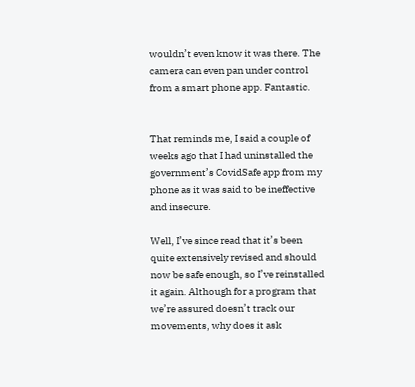wouldn’t even know it was there. The camera can even pan under control from a smart phone app. Fantastic.


That reminds me, I said a couple of weeks ago that I had uninstalled the government’s CovidSafe app from my phone as it was said to be ineffective and insecure.

Well, I’ve since read that it’s been quite extensively revised and should now be safe enough, so I’ve reinstalled it again. Although for a program that we’re assured doesn’t track our movements, why does it ask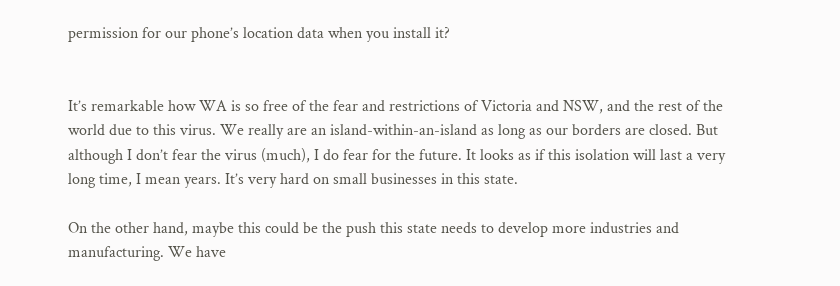permission for our phone’s location data when you install it?


It’s remarkable how WA is so free of the fear and restrictions of Victoria and NSW, and the rest of the world due to this virus. We really are an island-within-an-island as long as our borders are closed. But although I don’t fear the virus (much), I do fear for the future. It looks as if this isolation will last a very long time, I mean years. It’s very hard on small businesses in this state.

On the other hand, maybe this could be the push this state needs to develop more industries and manufacturing. We have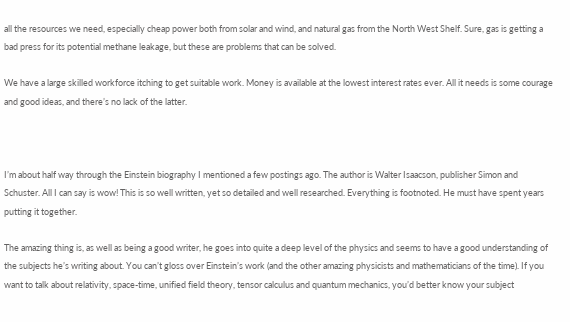all the resources we need, especially cheap power both from solar and wind, and natural gas from the North West Shelf. Sure, gas is getting a bad press for its potential methane leakage, but these are problems that can be solved.

We have a large skilled workforce itching to get suitable work. Money is available at the lowest interest rates ever. All it needs is some courage and good ideas, and there’s no lack of the latter.



I’m about half way through the Einstein biography I mentioned a few postings ago. The author is Walter Isaacson, publisher Simon and Schuster. All I can say is wow! This is so well written, yet so detailed and well researched. Everything is footnoted. He must have spent years putting it together.

The amazing thing is, as well as being a good writer, he goes into quite a deep level of the physics and seems to have a good understanding of the subjects he’s writing about. You can’t gloss over Einstein’s work (and the other amazing physicists and mathematicians of the time). If you want to talk about relativity, space-time, unified field theory, tensor calculus and quantum mechanics, you’d better know your subject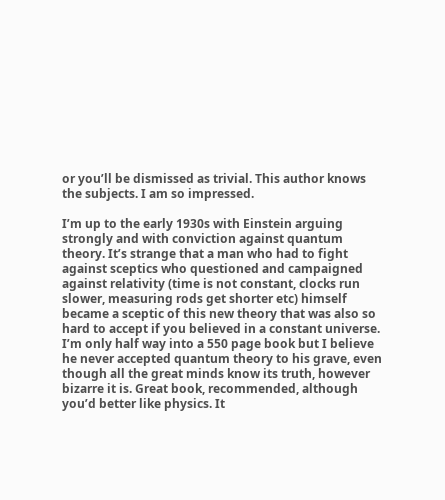or you’ll be dismissed as trivial. This author knows the subjects. I am so impressed.

I’m up to the early 1930s with Einstein arguing strongly and with conviction against quantum theory. It’s strange that a man who had to fight against sceptics who questioned and campaigned against relativity (time is not constant, clocks run slower, measuring rods get shorter etc) himself became a sceptic of this new theory that was also so hard to accept if you believed in a constant universe. I’m only half way into a 550 page book but I believe he never accepted quantum theory to his grave, even though all the great minds know its truth, however bizarre it is. Great book, recommended, although you’d better like physics. It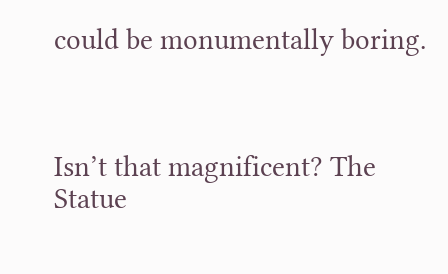could be monumentally boring.



Isn’t that magnificent? The Statue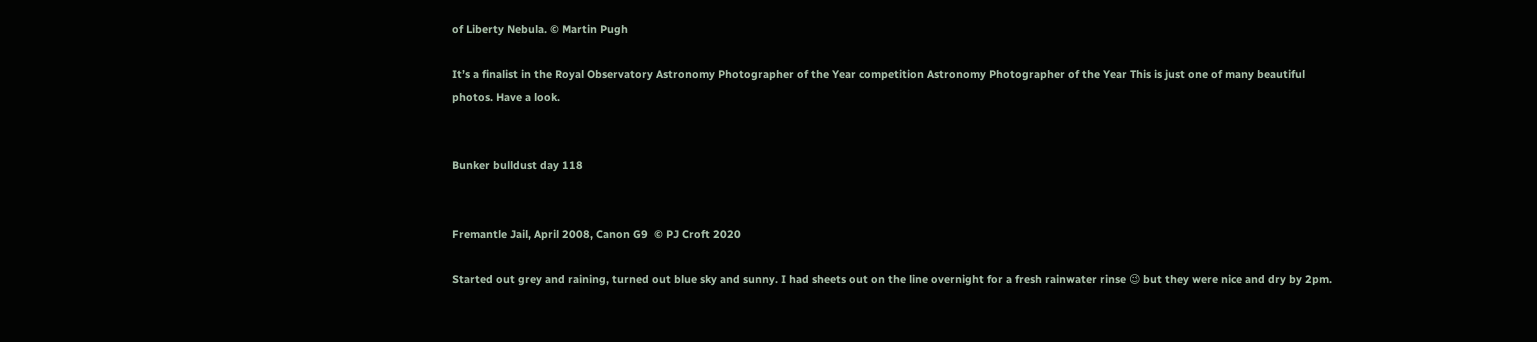of Liberty Nebula. © Martin Pugh

It’s a finalist in the Royal Observatory Astronomy Photographer of the Year competition Astronomy Photographer of the Year This is just one of many beautiful photos. Have a look.


Bunker bulldust day 118


Fremantle Jail, April 2008, Canon G9  © PJ Croft 2020

Started out grey and raining, turned out blue sky and sunny. I had sheets out on the line overnight for a fresh rainwater rinse 😉 but they were nice and dry by 2pm.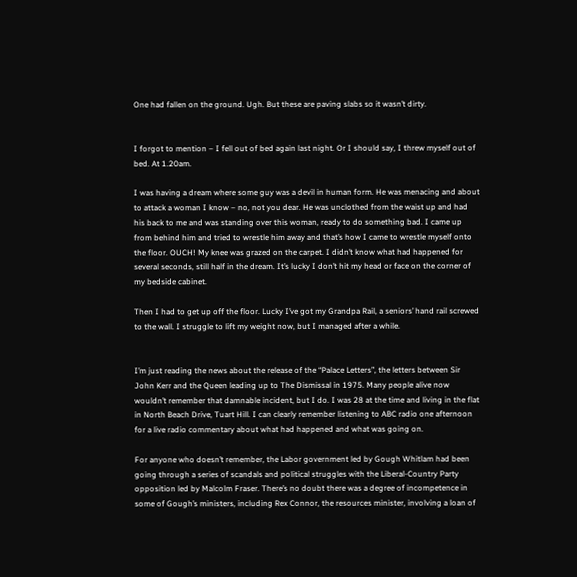One had fallen on the ground. Ugh. But these are paving slabs so it wasn’t dirty.


I forgot to mention – I fell out of bed again last night. Or I should say, I threw myself out of bed. At 1.20am.

I was having a dream where some guy was a devil in human form. He was menacing and about to attack a woman I know – no, not you dear. He was unclothed from the waist up and had his back to me and was standing over this woman, ready to do something bad. I came up from behind him and tried to wrestle him away and that’s how I came to wrestle myself onto the floor. OUCH! My knee was grazed on the carpet. I didn’t know what had happened for several seconds, still half in the dream. It’s lucky I don’t hit my head or face on the corner of my bedside cabinet.

Then I had to get up off the floor. Lucky I’ve got my Grandpa Rail, a seniors’ hand rail screwed to the wall. I struggle to lift my weight now, but I managed after a while.


I’m just reading the news about the release of the “Palace Letters”, the letters between Sir John Kerr and the Queen leading up to The Dismissal in 1975. Many people alive now wouldn’t remember that damnable incident, but I do. I was 28 at the time and living in the flat in North Beach Drive, Tuart Hill. I can clearly remember listening to ABC radio one afternoon for a live radio commentary about what had happened and what was going on.

For anyone who doesn’t remember, the Labor government led by Gough Whitlam had been going through a series of scandals and political struggles with the Liberal-Country Party opposition led by Malcolm Fraser. There’s no doubt there was a degree of incompetence in some of Gough’s ministers, including Rex Connor, the resources minister, involving a loan of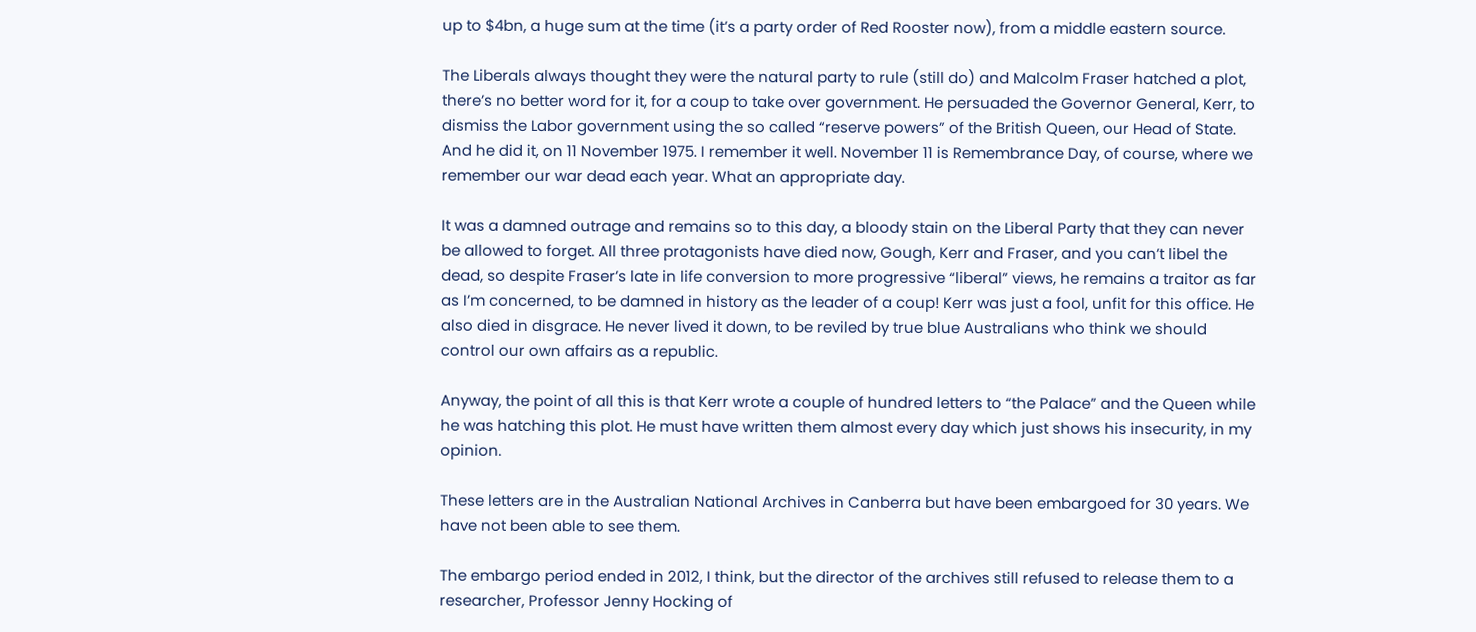up to $4bn, a huge sum at the time (it’s a party order of Red Rooster now), from a middle eastern source.

The Liberals always thought they were the natural party to rule (still do) and Malcolm Fraser hatched a plot, there’s no better word for it, for a coup to take over government. He persuaded the Governor General, Kerr, to dismiss the Labor government using the so called “reserve powers” of the British Queen, our Head of State. And he did it, on 11 November 1975. I remember it well. November 11 is Remembrance Day, of course, where we remember our war dead each year. What an appropriate day.

It was a damned outrage and remains so to this day, a bloody stain on the Liberal Party that they can never be allowed to forget. All three protagonists have died now, Gough, Kerr and Fraser, and you can’t libel the dead, so despite Fraser’s late in life conversion to more progressive “liberal” views, he remains a traitor as far as I’m concerned, to be damned in history as the leader of a coup! Kerr was just a fool, unfit for this office. He also died in disgrace. He never lived it down, to be reviled by true blue Australians who think we should control our own affairs as a republic.

Anyway, the point of all this is that Kerr wrote a couple of hundred letters to “the Palace” and the Queen while he was hatching this plot. He must have written them almost every day which just shows his insecurity, in my opinion.

These letters are in the Australian National Archives in Canberra but have been embargoed for 30 years. We have not been able to see them.

The embargo period ended in 2012, I think, but the director of the archives still refused to release them to a researcher, Professor Jenny Hocking of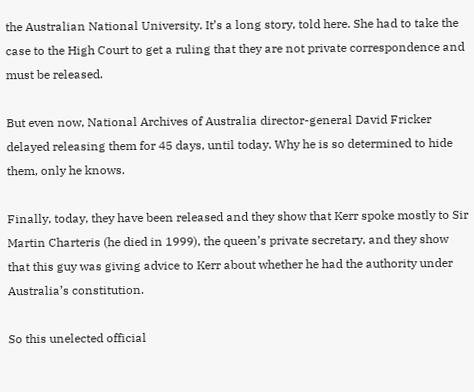the Australian National University. It’s a long story, told here. She had to take the case to the High Court to get a ruling that they are not private correspondence and must be released.

But even now, National Archives of Australia director-general David Fricker delayed releasing them for 45 days, until today. Why he is so determined to hide them, only he knows.

Finally, today, they have been released and they show that Kerr spoke mostly to Sir Martin Charteris (he died in 1999), the queen’s private secretary, and they show that this guy was giving advice to Kerr about whether he had the authority under Australia’s constitution.

So this unelected official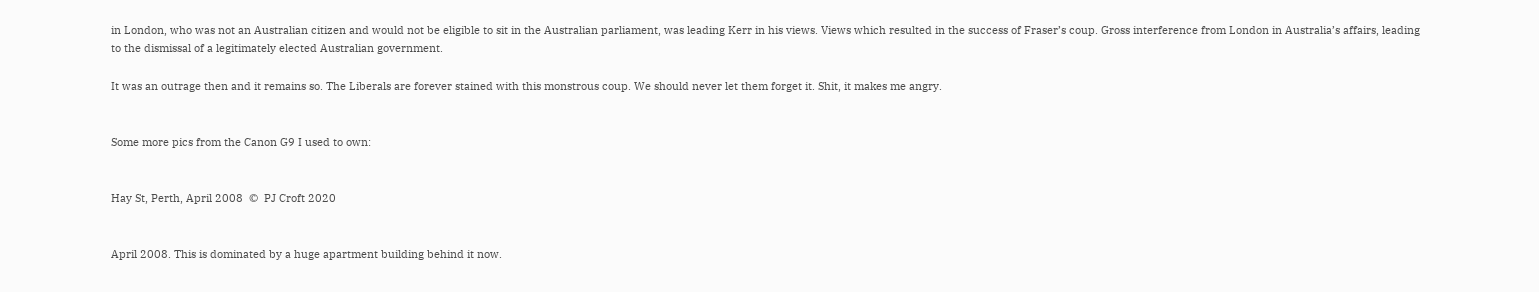in London, who was not an Australian citizen and would not be eligible to sit in the Australian parliament, was leading Kerr in his views. Views which resulted in the success of Fraser’s coup. Gross interference from London in Australia’s affairs, leading to the dismissal of a legitimately elected Australian government.

It was an outrage then and it remains so. The Liberals are forever stained with this monstrous coup. We should never let them forget it. Shit, it makes me angry.


Some more pics from the Canon G9 I used to own:


Hay St, Perth, April 2008  ©  PJ Croft 2020


April 2008. This is dominated by a huge apartment building behind it now.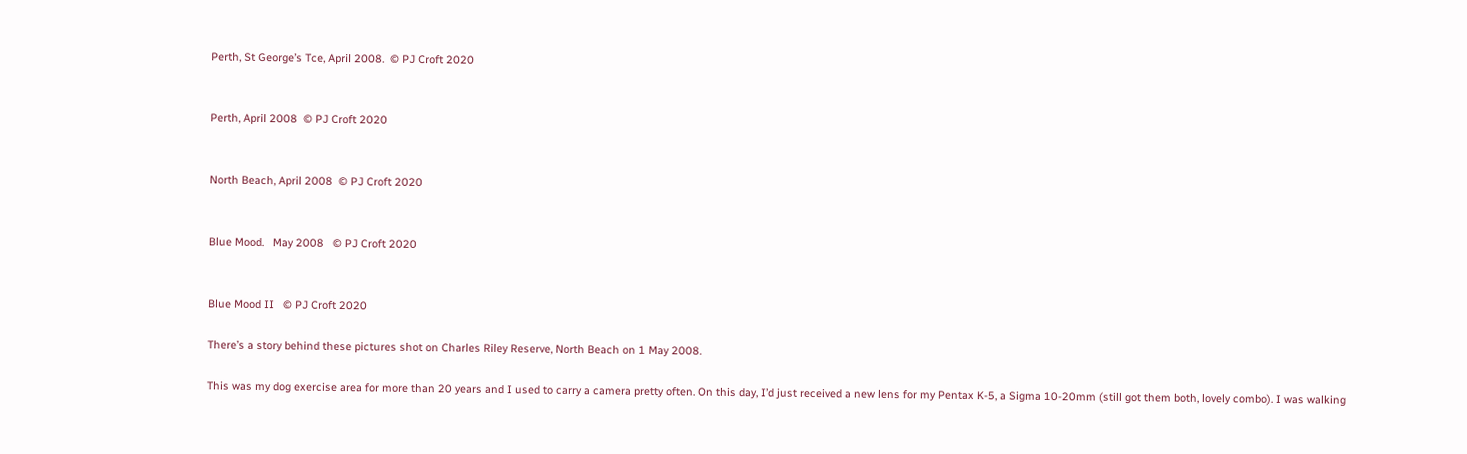Perth, St George’s Tce, April 2008.  © PJ Croft 2020


Perth, April 2008  © PJ Croft 2020


North Beach, April 2008  © PJ Croft 2020


Blue Mood.   May 2008   © PJ Croft 2020


Blue Mood II   © PJ Croft 2020

There’s a story behind these pictures shot on Charles Riley Reserve, North Beach on 1 May 2008.

This was my dog exercise area for more than 20 years and I used to carry a camera pretty often. On this day, I’d just received a new lens for my Pentax K-5, a Sigma 10-20mm (still got them both, lovely combo). I was walking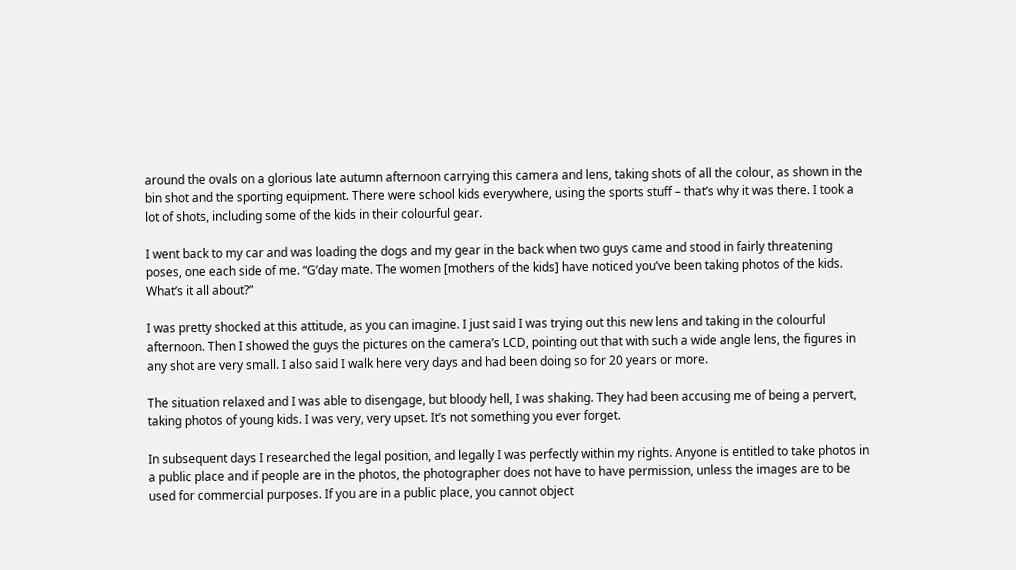around the ovals on a glorious late autumn afternoon carrying this camera and lens, taking shots of all the colour, as shown in the bin shot and the sporting equipment. There were school kids everywhere, using the sports stuff – that’s why it was there. I took a lot of shots, including some of the kids in their colourful gear.

I went back to my car and was loading the dogs and my gear in the back when two guys came and stood in fairly threatening poses, one each side of me. “G’day mate. The women [mothers of the kids] have noticed you’ve been taking photos of the kids. What’s it all about?”

I was pretty shocked at this attitude, as you can imagine. I just said I was trying out this new lens and taking in the colourful afternoon. Then I showed the guys the pictures on the camera’s LCD, pointing out that with such a wide angle lens, the figures in any shot are very small. I also said I walk here very days and had been doing so for 20 years or more.

The situation relaxed and I was able to disengage, but bloody hell, I was shaking. They had been accusing me of being a pervert, taking photos of young kids. I was very, very upset. It’s not something you ever forget.

In subsequent days I researched the legal position, and legally I was perfectly within my rights. Anyone is entitled to take photos in a public place and if people are in the photos, the photographer does not have to have permission, unless the images are to be used for commercial purposes. If you are in a public place, you cannot object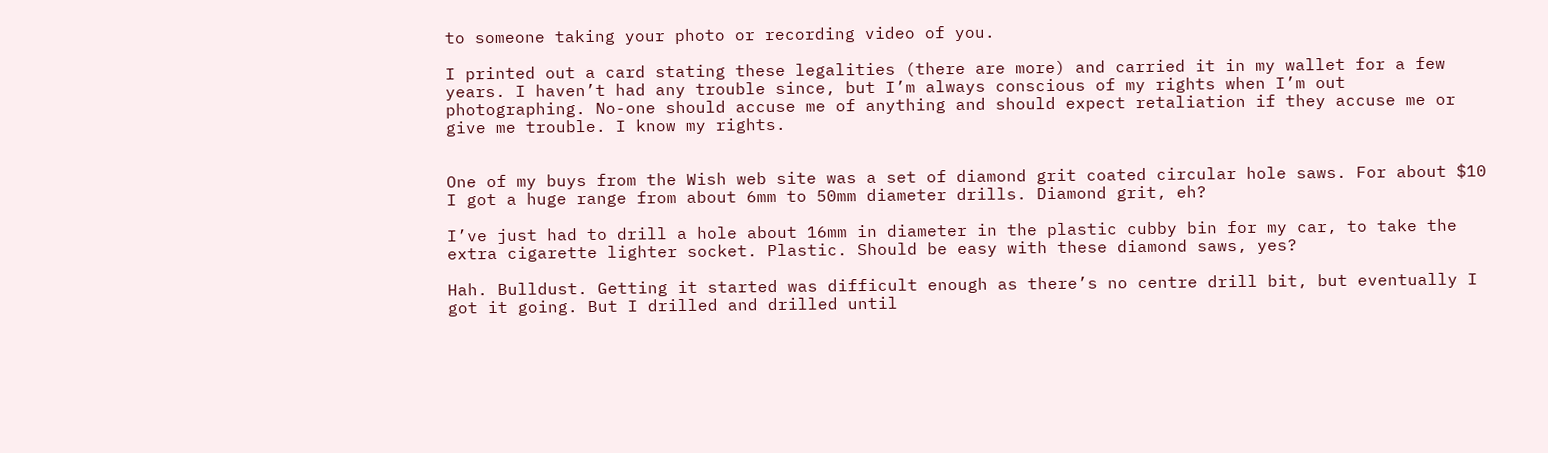to someone taking your photo or recording video of you.

I printed out a card stating these legalities (there are more) and carried it in my wallet for a few years. I haven’t had any trouble since, but I’m always conscious of my rights when I’m out photographing. No-one should accuse me of anything and should expect retaliation if they accuse me or give me trouble. I know my rights.


One of my buys from the Wish web site was a set of diamond grit coated circular hole saws. For about $10 I got a huge range from about 6mm to 50mm diameter drills. Diamond grit, eh?

I’ve just had to drill a hole about 16mm in diameter in the plastic cubby bin for my car, to take the extra cigarette lighter socket. Plastic. Should be easy with these diamond saws, yes?

Hah. Bulldust. Getting it started was difficult enough as there’s no centre drill bit, but eventually I got it going. But I drilled and drilled until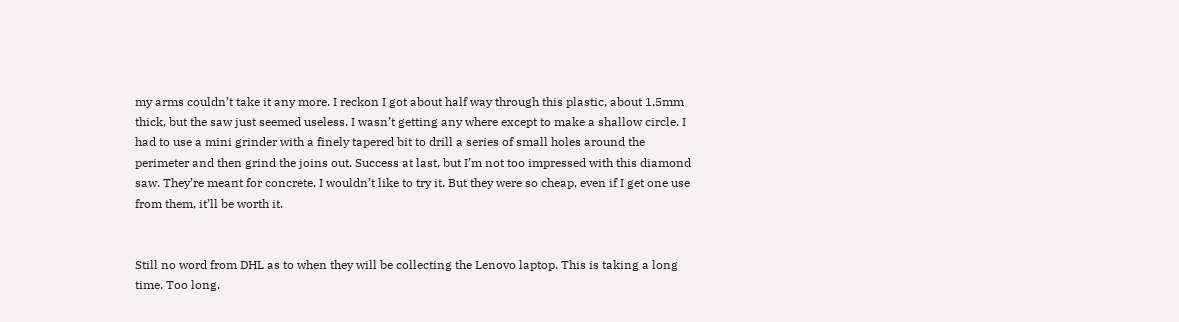my arms couldn’t take it any more. I reckon I got about half way through this plastic, about 1,5mm thick, but the saw just seemed useless. I wasn’t getting any where except to make a shallow circle. I had to use a mini grinder with a finely tapered bit to drill a series of small holes around the perimeter and then grind the joins out. Success at last, but I’m not too impressed with this diamond saw. They’re meant for concrete. I wouldn’t like to try it. But they were so cheap, even if I get one use from them, it’ll be worth it.


Still no word from DHL as to when they will be collecting the Lenovo laptop. This is taking a long time. Too long.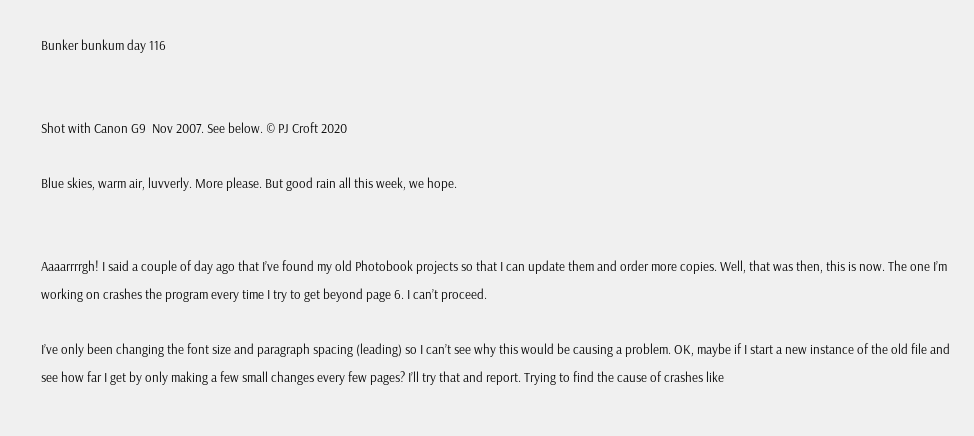Bunker bunkum day 116


Shot with Canon G9  Nov 2007. See below. © PJ Croft 2020

Blue skies, warm air, luvverly. More please. But good rain all this week, we hope.


Aaaarrrrgh! I said a couple of day ago that I’ve found my old Photobook projects so that I can update them and order more copies. Well, that was then, this is now. The one I’m working on crashes the program every time I try to get beyond page 6. I can’t proceed.

I’ve only been changing the font size and paragraph spacing (leading) so I can’t see why this would be causing a problem. OK, maybe if I start a new instance of the old file and see how far I get by only making a few small changes every few pages? I’ll try that and report. Trying to find the cause of crashes like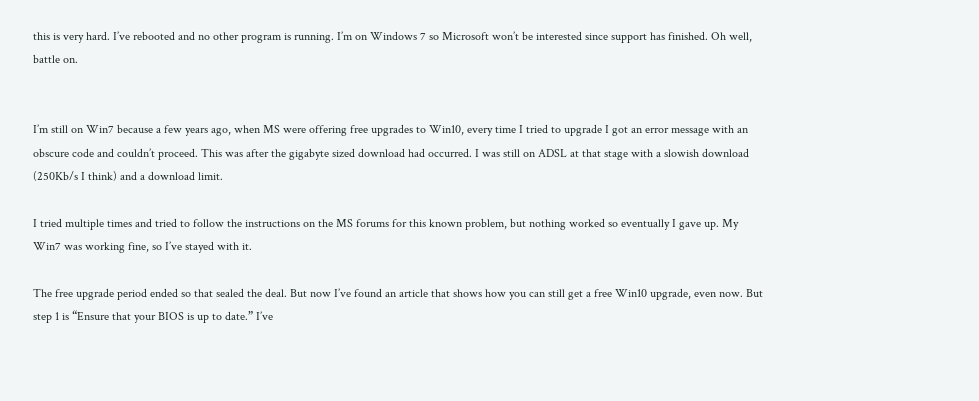this is very hard. I’ve rebooted and no other program is running. I’m on Windows 7 so Microsoft won’t be interested since support has finished. Oh well, battle on.


I’m still on Win7 because a few years ago, when MS were offering free upgrades to Win10, every time I tried to upgrade I got an error message with an obscure code and couldn’t proceed. This was after the gigabyte sized download had occurred. I was still on ADSL at that stage with a slowish download (250Kb/s I think) and a download limit.

I tried multiple times and tried to follow the instructions on the MS forums for this known problem, but nothing worked so eventually I gave up. My Win7 was working fine, so I’ve stayed with it.

The free upgrade period ended so that sealed the deal. But now I’ve found an article that shows how you can still get a free Win10 upgrade, even now. But step 1 is “Ensure that your BIOS is up to date.” I’ve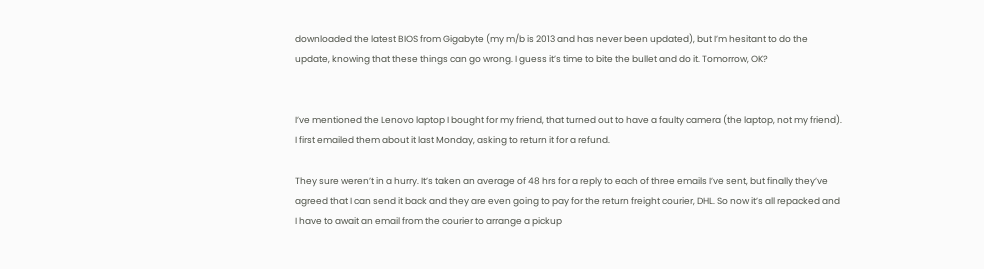downloaded the latest BIOS from Gigabyte (my m/b is 2013 and has never been updated), but I’m hesitant to do the update, knowing that these things can go wrong. I guess it’s time to bite the bullet and do it. Tomorrow, OK?


I’ve mentioned the Lenovo laptop I bought for my friend, that turned out to have a faulty camera (the laptop, not my friend). I first emailed them about it last Monday, asking to return it for a refund.

They sure weren’t in a hurry. It’s taken an average of 48 hrs for a reply to each of three emails I’ve sent, but finally they’ve agreed that I can send it back and they are even going to pay for the return freight courier, DHL. So now it’s all repacked and I have to await an email from the courier to arrange a pickup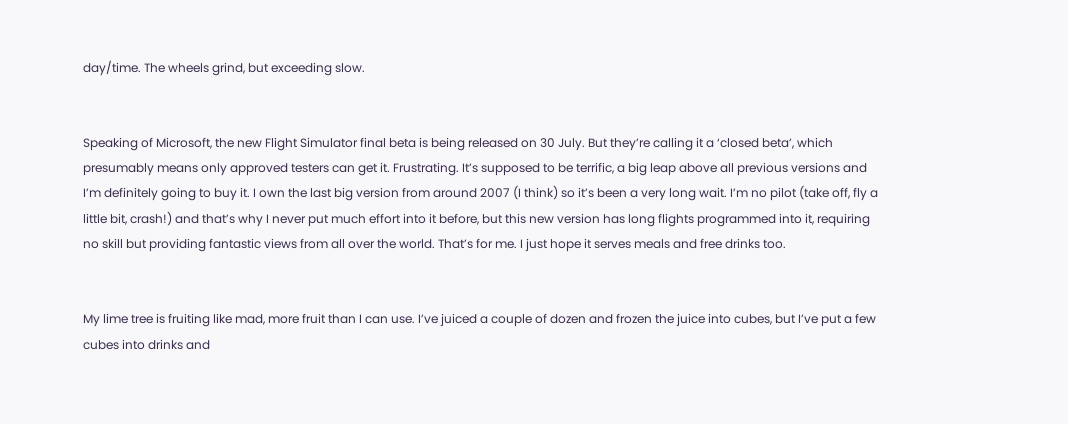day/time. The wheels grind, but exceeding slow.


Speaking of Microsoft, the new Flight Simulator final beta is being released on 30 July. But they’re calling it a ‘closed beta’, which presumably means only approved testers can get it. Frustrating. It’s supposed to be terrific, a big leap above all previous versions and I’m definitely going to buy it. I own the last big version from around 2007 (I think) so it’s been a very long wait. I’m no pilot (take off, fly a little bit, crash!) and that’s why I never put much effort into it before, but this new version has long flights programmed into it, requiring no skill but providing fantastic views from all over the world. That’s for me. I just hope it serves meals and free drinks too.


My lime tree is fruiting like mad, more fruit than I can use. I’ve juiced a couple of dozen and frozen the juice into cubes, but I’ve put a few cubes into drinks and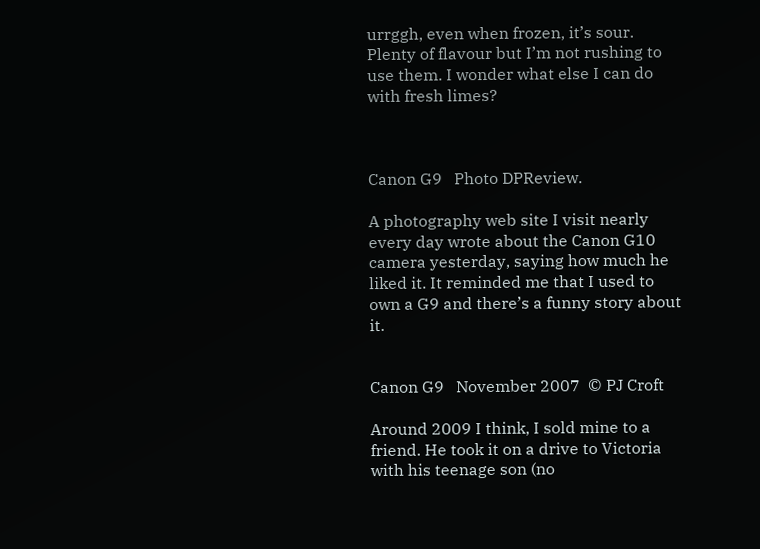urrggh, even when frozen, it’s sour. Plenty of flavour but I’m not rushing to use them. I wonder what else I can do with fresh limes?



Canon G9   Photo DPReview.

A photography web site I visit nearly every day wrote about the Canon G10 camera yesterday, saying how much he liked it. It reminded me that I used to own a G9 and there’s a funny story about it.


Canon G9   November 2007  © PJ Croft

Around 2009 I think, I sold mine to a friend. He took it on a drive to Victoria with his teenage son (no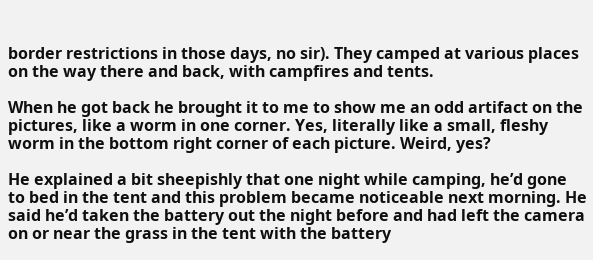border restrictions in those days, no sir). They camped at various places on the way there and back, with campfires and tents.

When he got back he brought it to me to show me an odd artifact on the pictures, like a worm in one corner. Yes, literally like a small, fleshy worm in the bottom right corner of each picture. Weird, yes?

He explained a bit sheepishly that one night while camping, he’d gone to bed in the tent and this problem became noticeable next morning. He said he’d taken the battery out the night before and had left the camera on or near the grass in the tent with the battery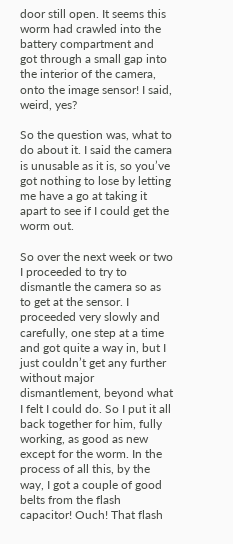door still open. It seems this worm had crawled into the battery compartment and got through a small gap into the interior of the camera, onto the image sensor! I said, weird, yes?

So the question was, what to do about it. I said the camera is unusable as it is, so you’ve got nothing to lose by letting me have a go at taking it apart to see if I could get the worm out.

So over the next week or two I proceeded to try to dismantle the camera so as to get at the sensor. I proceeded very slowly and carefully, one step at a time and got quite a way in, but I just couldn’t get any further without major dismantlement, beyond what I felt I could do. So I put it all back together for him, fully working, as good as new except for the worm. In the process of all this, by the way, I got a couple of good belts from the flash capacitor! Ouch! That flash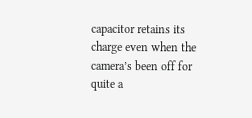capacitor retains its charge even when the camera’s been off for quite a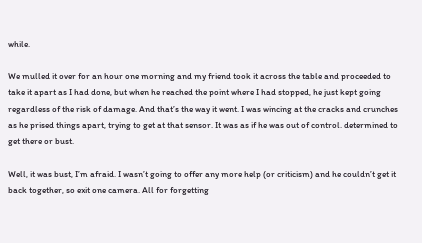while.

We mulled it over for an hour one morning and my friend took it across the table and proceeded to take it apart as I had done, but when he reached the point where I had stopped, he just kept going regardless of the risk of damage. And that’s the way it went. I was wincing at the cracks and crunches as he prised things apart, trying to get at that sensor. It was as if he was out of control. determined to get there or bust.

Well, it was bust, I’m afraid. I wasn’t going to offer any more help (or criticism) and he couldn’t get it back together, so exit one camera. All for forgetting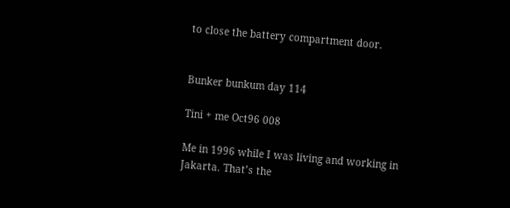to close the battery compartment door.


Bunker bunkum day 114

Tini + me Oct96 008

Me in 1996 while I was living and working in Jakarta. That’s the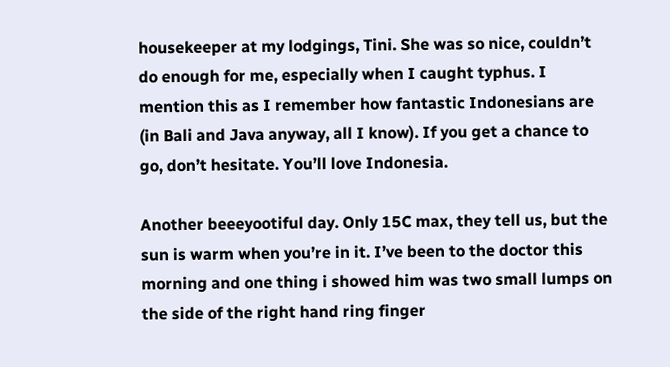housekeeper at my lodgings, Tini. She was so nice, couldn’t do enough for me, especially when I caught typhus. I mention this as I remember how fantastic Indonesians are (in Bali and Java anyway, all I know). If you get a chance to go, don’t hesitate. You’ll love Indonesia.

Another beeeyootiful day. Only 15C max, they tell us, but the sun is warm when you’re in it. I’ve been to the doctor this morning and one thing i showed him was two small lumps on the side of the right hand ring finger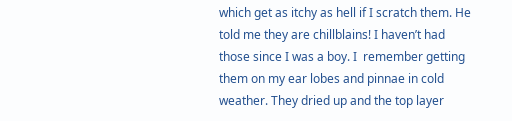which get as itchy as hell if I scratch them. He told me they are chillblains! I haven’t had those since I was a boy. I  remember getting them on my ear lobes and pinnae in cold weather. They dried up and the top layer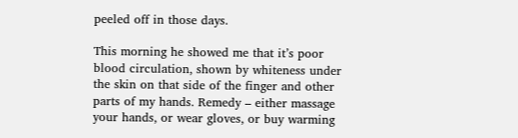peeled off in those days.

This morning he showed me that it’s poor blood circulation, shown by whiteness under the skin on that side of the finger and other parts of my hands. Remedy – either massage your hands, or wear gloves, or buy warming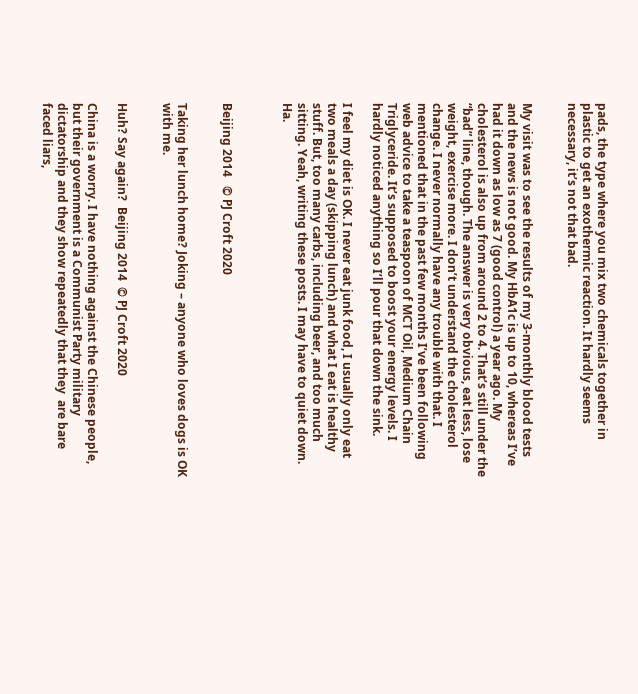pads, the type where you mix two chemicals together in plastic to get an exothermic reaction. It hardly seems necessary, it’s not that bad.


My visit was to see the results of my 3-monthly blood tests and the news is not good. My HbA1c is up to 10, whereas I’ve had it down as low as 7 (good control) a year ago. My cholesterol is also up from around 2 to 4. That’s still under the “bad” line, though. The answer is very obvious, eat less, lose weight, exercise more. I don’t understand the cholesterol change. I never normally have any trouble with that. I mentioned that in the past few months I’ve been following web advice to take a teaspoon of MCT Oil, Medium Chain Triglyceride. It’s supposed to boost your energy levels. I hardly noticed anything so I’ll pour that down the sink.

I feel my diet is OK. I never eat junk food, I usually only eat two meals a day (skipping lunch) and what I eat is healthy stuff. But, too many carbs, including beer, and too much sitting. Yeah, writing these posts. I may have to quiet down.  Ha.



Beijing 2014   © PJ Croft 2020


Taking her lunch home? Joking – anyone who loves dogs is OK with me.


Huh? Say again?  Beijing 2014  © PJ Croft 2020

China is a worry. I have nothing against the Chinese people, but their government is a Communist Party military dictatorship and they show repeatedly that they  are bare faced liars,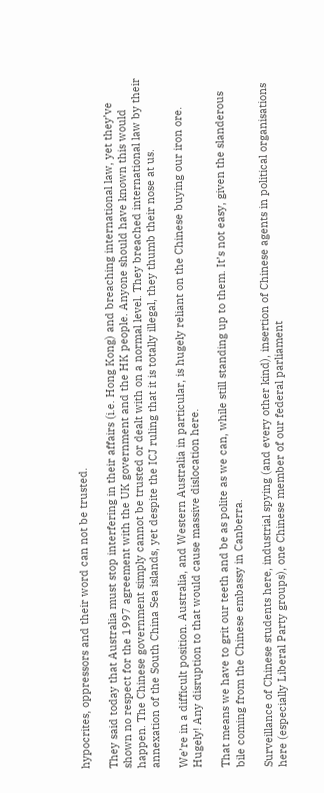hypocrites, oppressors and their word can not be trusted.

They said today that Australia must stop interfering in their affairs (i.e. Hong Kong) and breaching international law, yet they’ve shown no respect for the 1997 agreement with the UK government and the HK people. Anyone should have known this would happen. The Chinese government simply cannot be trusted or dealt with on a normal level. They breached international law by their annexation of the South China Sea islands, yet despite the ICJ ruling that it is totally illegal, they thumb their nose at us.

We’re in a difficult position. Australia, and Western Australia in particular, is hugely reliant on the Chinese buying our iron ore. Hugely! Any disruption to that would cause massive dislocation here.

That means we have to grit our teeth and be as polite as we can, while still standing up to them. It’s not easy, given the slanderous bile coming from the Chinese embassy in Canberra.

Surveillance of Chinese students here, industrial spying (and every other kind), insertion of Chinese agents in political organisations here (especially Liberal Party groups), one Chinese member of our federal parliament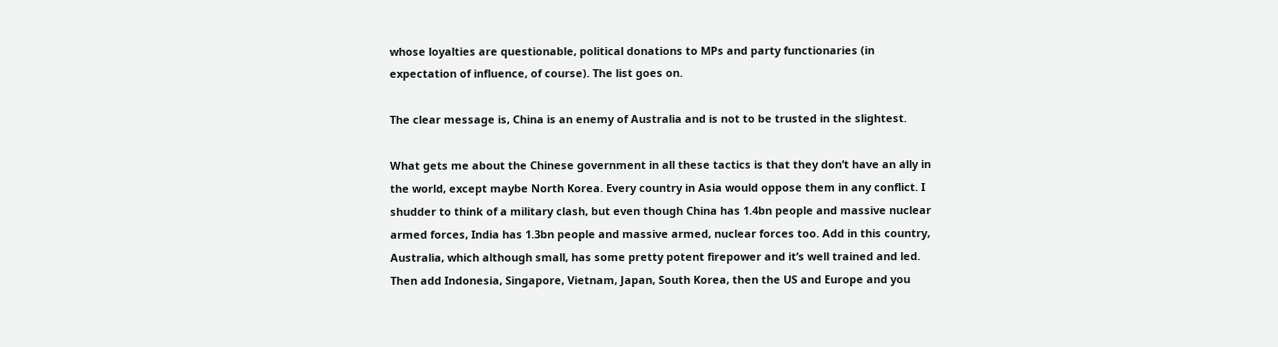whose loyalties are questionable, political donations to MPs and party functionaries (in expectation of influence, of course). The list goes on.

The clear message is, China is an enemy of Australia and is not to be trusted in the slightest.

What gets me about the Chinese government in all these tactics is that they don’t have an ally in the world, except maybe North Korea. Every country in Asia would oppose them in any conflict. I shudder to think of a military clash, but even though China has 1.4bn people and massive nuclear armed forces, India has 1.3bn people and massive armed, nuclear forces too. Add in this country, Australia, which although small, has some pretty potent firepower and it’s well trained and led. Then add Indonesia, Singapore, Vietnam, Japan, South Korea, then the US and Europe and you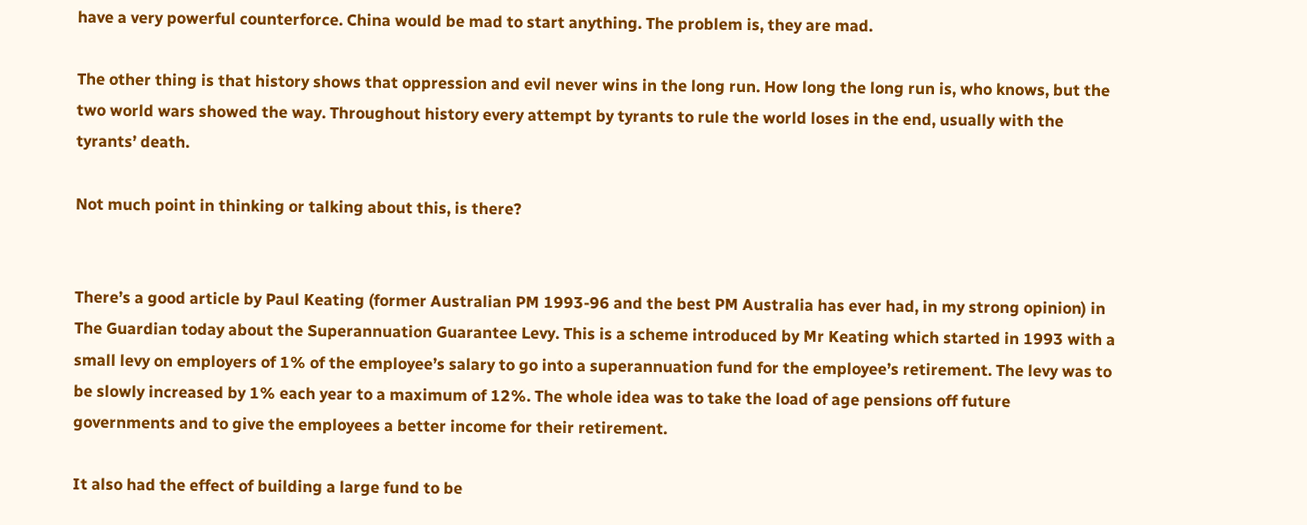have a very powerful counterforce. China would be mad to start anything. The problem is, they are mad.

The other thing is that history shows that oppression and evil never wins in the long run. How long the long run is, who knows, but the two world wars showed the way. Throughout history every attempt by tyrants to rule the world loses in the end, usually with the tyrants’ death.

Not much point in thinking or talking about this, is there?


There’s a good article by Paul Keating (former Australian PM 1993-96 and the best PM Australia has ever had, in my strong opinion) in The Guardian today about the Superannuation Guarantee Levy. This is a scheme introduced by Mr Keating which started in 1993 with a small levy on employers of 1% of the employee’s salary to go into a superannuation fund for the employee’s retirement. The levy was to be slowly increased by 1% each year to a maximum of 12%. The whole idea was to take the load of age pensions off future governments and to give the employees a better income for their retirement.

It also had the effect of building a large fund to be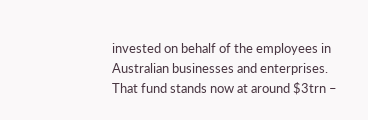invested on behalf of the employees in Australian businesses and enterprises. That fund stands now at around $3trn –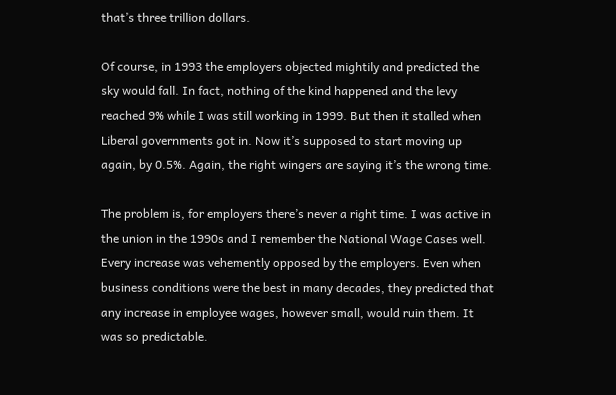that’s three trillion dollars.

Of course, in 1993 the employers objected mightily and predicted the sky would fall. In fact, nothing of the kind happened and the levy reached 9% while I was still working in 1999. But then it stalled when Liberal governments got in. Now it’s supposed to start moving up again, by 0.5%. Again, the right wingers are saying it’s the wrong time.

The problem is, for employers there’s never a right time. I was active in the union in the 1990s and I remember the National Wage Cases well. Every increase was vehemently opposed by the employers. Even when business conditions were the best in many decades, they predicted that any increase in employee wages, however small, would ruin them. It was so predictable.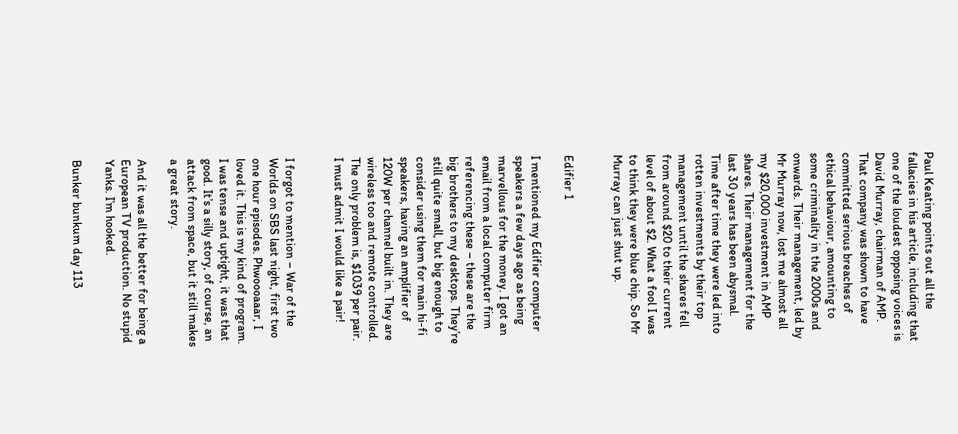Paul Keating points out all the fallacies in his article, including that one of the loudest opposing voices is David Murray, chairman of AMP. That company was shown to have committed serious breaches of ethical behaviour, amounting to some criminality in the 2000s and onwards. Their management, led by Mr Murray now, lost me almost all my $20,000 investment in AMP shares. Their management for the last 30 years has been abysmal. Time after time they were led into rotten investments by their top management until the shares fell from around $20 to their current level of about $2. What a fool I was to think they were blue chip. So Mr Murray can just shut up.


Edifier 1

I mentioned my Edifier computer speakers a few days ago as being marvellous for the money. I got an email from a local computer firm referencing these – these are the big brothers to my desktops. They’re still quite small, but big enough to consider using them for main hi-fi speakers, having an amplifier of 120W per channel built in. They are wireless too and remote controlled. The only problem is, $1039 per pair. I must admit I would like a pair!


I forgot to mention – War of the Worlds on SBS last night, first two one hour episodes. Phwoooaaar, I loved it. This is my kind of program. I was tense and uptight, it was that good. It’s a silly story, of course, an attack from space, but it still makes a great story.

And it was all the better for being a European TV production. No stupid Yanks. I’m hooked.

Bunker bunkum day 113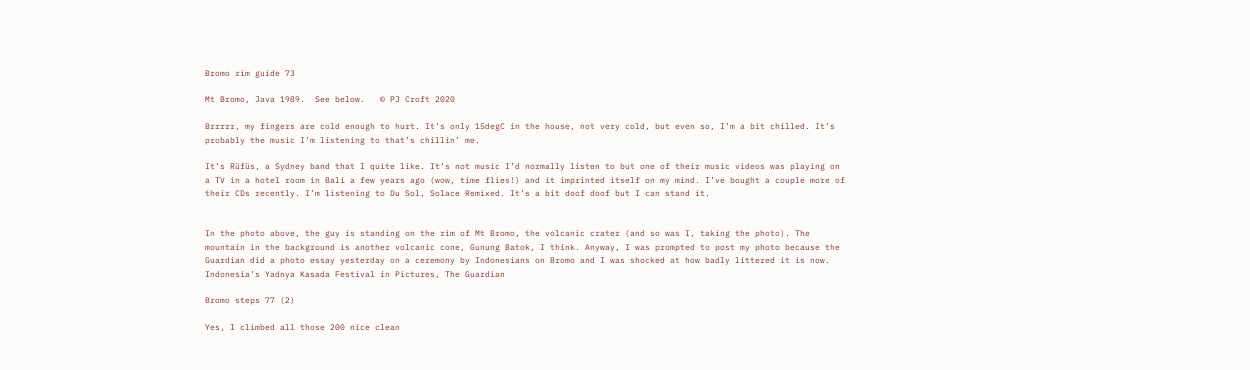Bromo rim guide 73

Mt Bromo, Java 1989.  See below.   © PJ Croft 2020

Brrrrr, my fingers are cold enough to hurt. It’s only 15degC in the house, not very cold, but even so, I’m a bit chilled. It’s probably the music I’m listening to that’s chillin’ me.

It’s Rüfüs, a Sydney band that I quite like. It’s not music I’d normally listen to but one of their music videos was playing on a TV in a hotel room in Bali a few years ago (wow, time flies!) and it imprinted itself on my mind. I’ve bought a couple more of their CDs recently. I’m listening to Du Sol, Solace Remixed. It’s a bit doof doof but I can stand it.


In the photo above, the guy is standing on the rim of Mt Bromo, the volcanic crater (and so was I, taking the photo). The mountain in the background is another volcanic cone, Gunung Batok, I think. Anyway, I was prompted to post my photo because the Guardian did a photo essay yesterday on a ceremony by Indonesians on Bromo and I was shocked at how badly littered it is now. Indonesia’s Yadnya Kasada Festival in Pictures, The Guardian

Bromo steps 77 (2)

Yes, I climbed all those 200 nice clean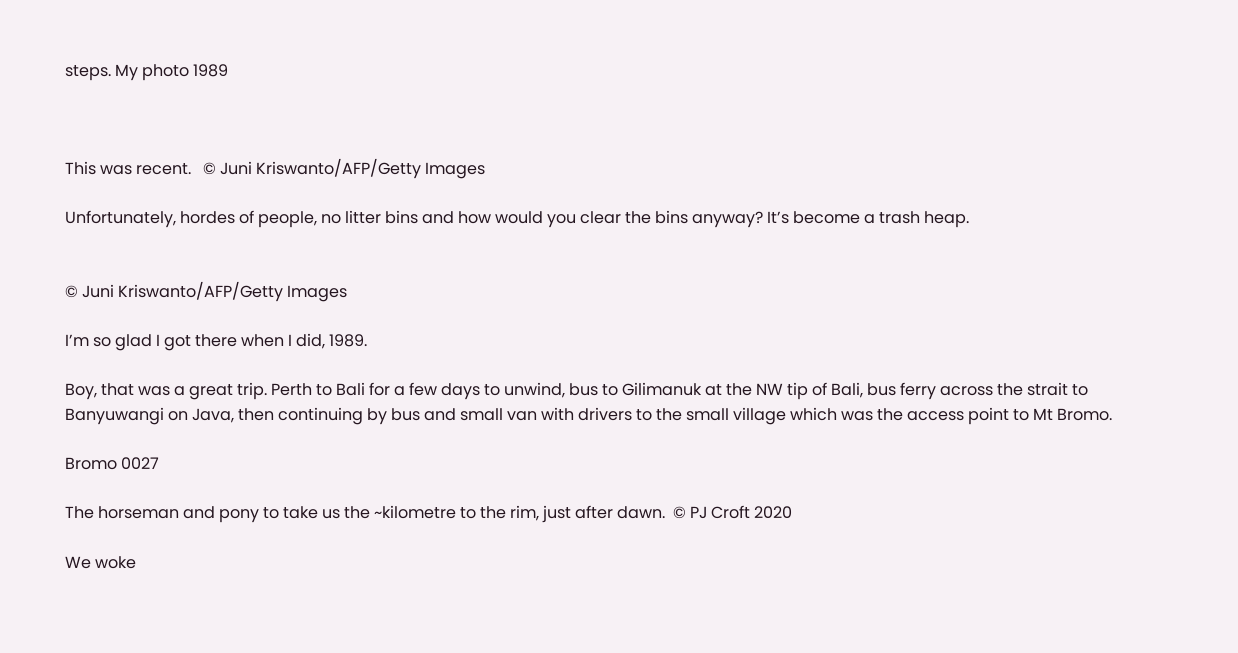steps. My photo 1989



This was recent.   © Juni Kriswanto/AFP/Getty Images

Unfortunately, hordes of people, no litter bins and how would you clear the bins anyway? It’s become a trash heap.


© Juni Kriswanto/AFP/Getty Images

I’m so glad I got there when I did, 1989.

Boy, that was a great trip. Perth to Bali for a few days to unwind, bus to Gilimanuk at the NW tip of Bali, bus ferry across the strait to Banyuwangi on Java, then continuing by bus and small van with drivers to the small village which was the access point to Mt Bromo.

Bromo 0027

The horseman and pony to take us the ~kilometre to the rim, just after dawn.  © PJ Croft 2020

We woke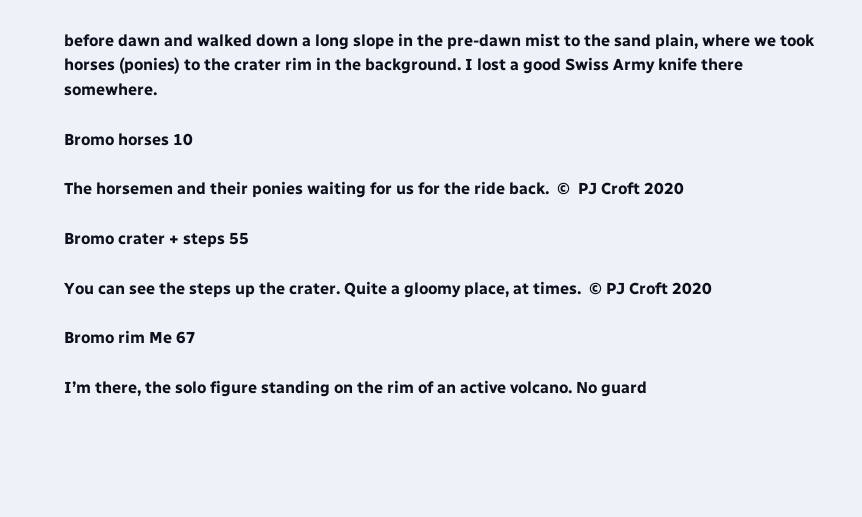before dawn and walked down a long slope in the pre-dawn mist to the sand plain, where we took horses (ponies) to the crater rim in the background. I lost a good Swiss Army knife there somewhere.

Bromo horses 10

The horsemen and their ponies waiting for us for the ride back.  ©  PJ Croft 2020

Bromo crater + steps 55

You can see the steps up the crater. Quite a gloomy place, at times.  © PJ Croft 2020

Bromo rim Me 67

I’m there, the solo figure standing on the rim of an active volcano. No guard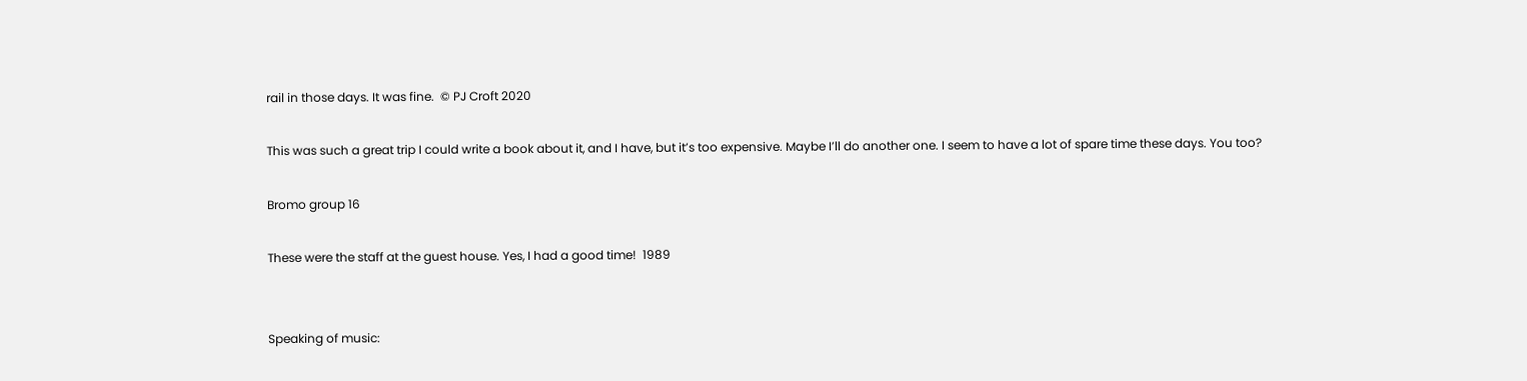rail in those days. It was fine.  © PJ Croft 2020

This was such a great trip I could write a book about it, and I have, but it’s too expensive. Maybe I’ll do another one. I seem to have a lot of spare time these days. You too?

Bromo group 16

These were the staff at the guest house. Yes, I had a good time!  1989


Speaking of music: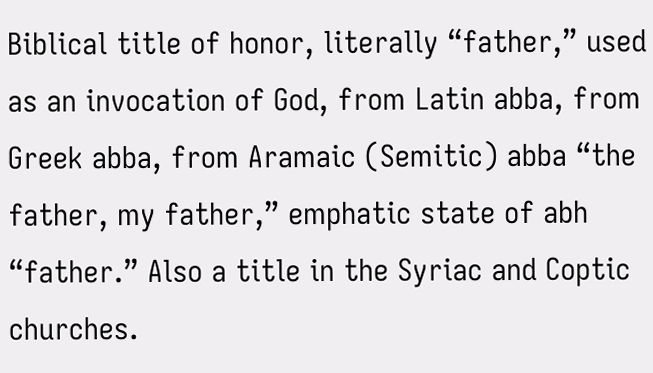Biblical title of honor, literally “father,” used as an invocation of God, from Latin abba, from Greek abba, from Aramaic (Semitic) abba “the father, my father,” emphatic state of abh “father.” Also a title in the Syriac and Coptic churches.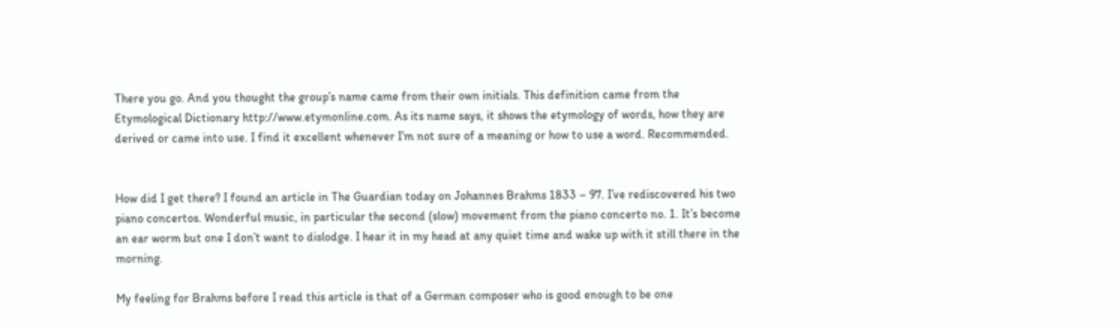There you go. And you thought the group’s name came from their own initials. This definition came from the Etymological Dictionary http://www.etymonline.com. As its name says, it shows the etymology of words, how they are derived or came into use. I find it excellent whenever I’m not sure of a meaning or how to use a word. Recommended.


How did I get there? I found an article in The Guardian today on Johannes Brahms 1833 – 97. I’ve rediscovered his two piano concertos. Wonderful music, in particular the second (slow) movement from the piano concerto no. 1. It’s become an ear worm but one I don’t want to dislodge. I hear it in my head at any quiet time and wake up with it still there in the morning.

My feeling for Brahms before I read this article is that of a German composer who is good enough to be one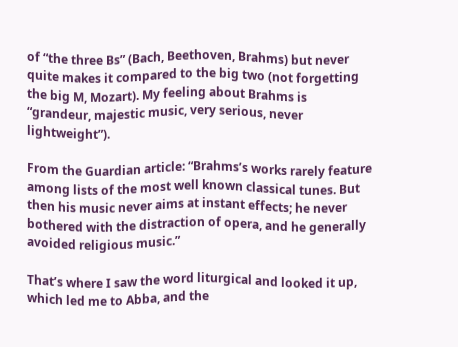of “the three Bs” (Bach, Beethoven, Brahms) but never quite makes it compared to the big two (not forgetting the big M, Mozart). My feeling about Brahms is “grandeur, majestic music, very serious, never lightweight”).

From the Guardian article: “Brahms’s works rarely feature among lists of the most well known classical tunes. But then his music never aims at instant effects; he never bothered with the distraction of opera, and he generally avoided religious music.”

That’s where I saw the word liturgical and looked it up, which led me to Abba, and the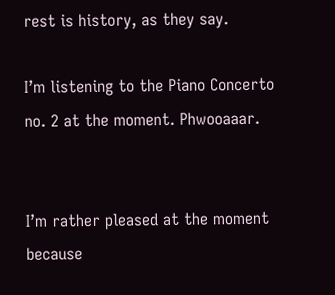rest is history, as they say.

I’m listening to the Piano Concerto no. 2 at the moment. Phwooaaar.


I’m rather pleased at the moment because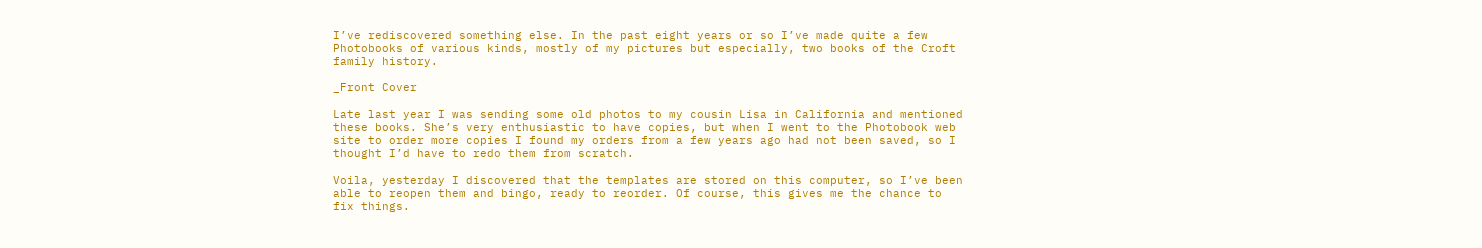I’ve rediscovered something else. In the past eight years or so I’ve made quite a few Photobooks of various kinds, mostly of my pictures but especially, two books of the Croft family history.

_Front Cover

Late last year I was sending some old photos to my cousin Lisa in California and mentioned these books. She’s very enthusiastic to have copies, but when I went to the Photobook web site to order more copies I found my orders from a few years ago had not been saved, so I thought I’d have to redo them from scratch.

Voila, yesterday I discovered that the templates are stored on this computer, so I’ve been able to reopen them and bingo, ready to reorder. Of course, this gives me the chance to fix things.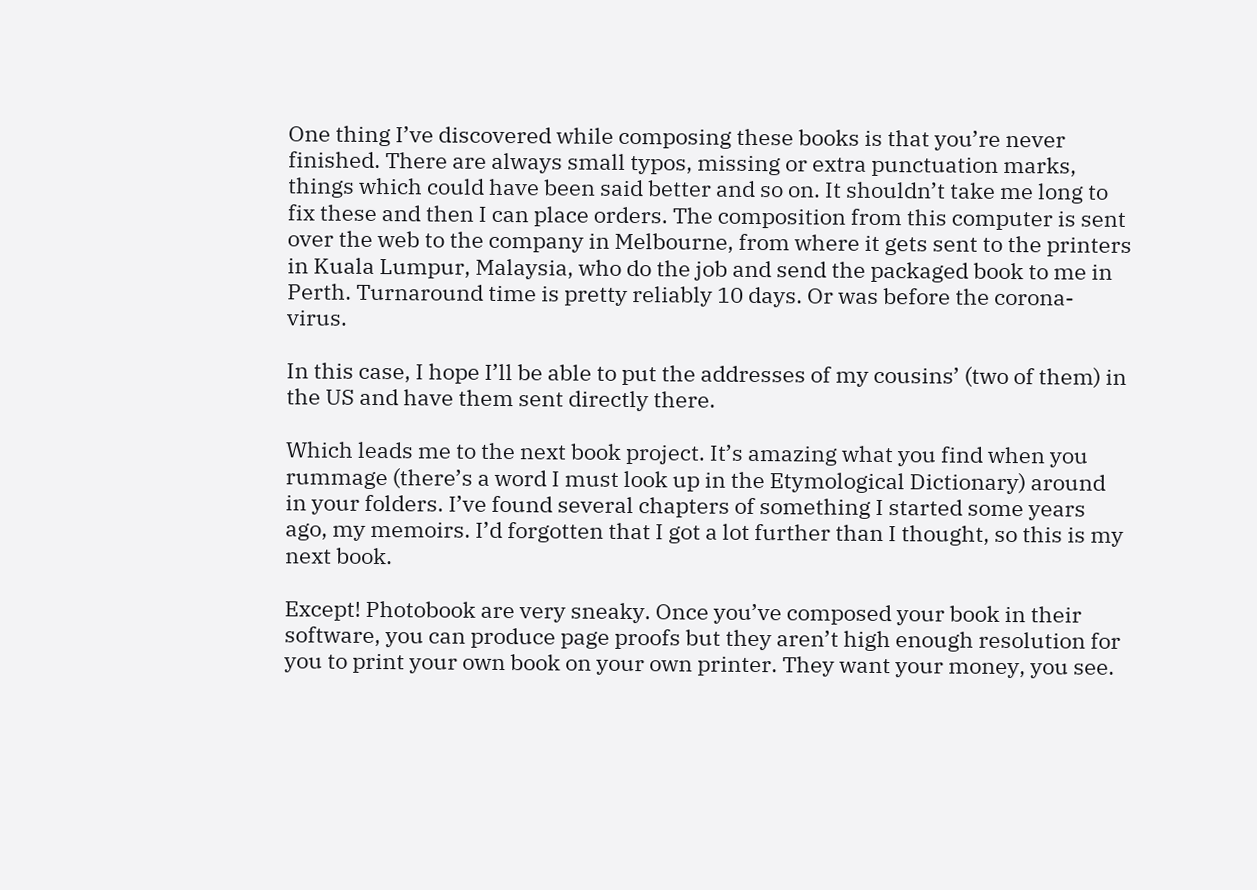One thing I’ve discovered while composing these books is that you’re never finished. There are always small typos, missing or extra punctuation marks, things which could have been said better and so on. It shouldn’t take me long to fix these and then I can place orders. The composition from this computer is sent over the web to the company in Melbourne, from where it gets sent to the printers in Kuala Lumpur, Malaysia, who do the job and send the packaged book to me in Perth. Turnaround time is pretty reliably 10 days. Or was before the corona-virus.

In this case, I hope I’ll be able to put the addresses of my cousins’ (two of them) in the US and have them sent directly there.

Which leads me to the next book project. It’s amazing what you find when you rummage (there’s a word I must look up in the Etymological Dictionary) around in your folders. I’ve found several chapters of something I started some years ago, my memoirs. I’d forgotten that I got a lot further than I thought, so this is my next book.

Except! Photobook are very sneaky. Once you’ve composed your book in their software, you can produce page proofs but they aren’t high enough resolution for you to print your own book on your own printer. They want your money, you see.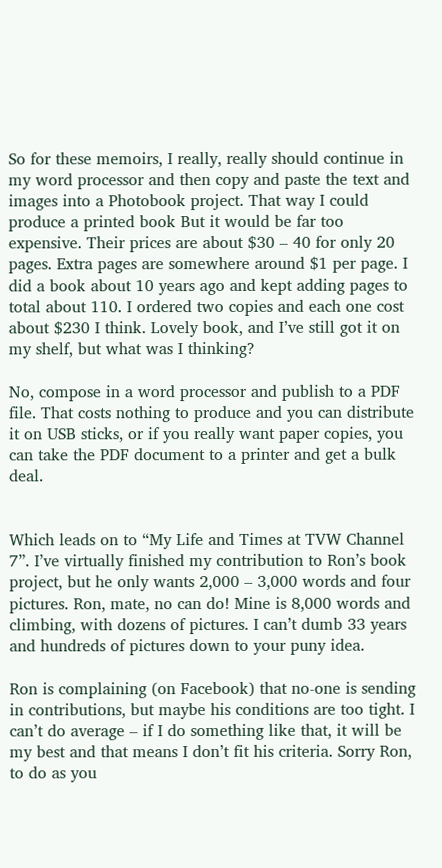So for these memoirs, I really, really should continue in my word processor and then copy and paste the text and images into a Photobook project. That way I could produce a printed book But it would be far too expensive. Their prices are about $30 – 40 for only 20 pages. Extra pages are somewhere around $1 per page. I did a book about 10 years ago and kept adding pages to total about 110. I ordered two copies and each one cost about $230 I think. Lovely book, and I’ve still got it on my shelf, but what was I thinking?

No, compose in a word processor and publish to a PDF file. That costs nothing to produce and you can distribute it on USB sticks, or if you really want paper copies, you can take the PDF document to a printer and get a bulk deal.


Which leads on to “My Life and Times at TVW Channel 7”. I’ve virtually finished my contribution to Ron’s book project, but he only wants 2,000 – 3,000 words and four pictures. Ron, mate, no can do! Mine is 8,000 words and climbing, with dozens of pictures. I can’t dumb 33 years and hundreds of pictures down to your puny idea.

Ron is complaining (on Facebook) that no-one is sending in contributions, but maybe his conditions are too tight. I can’t do average – if I do something like that, it will be my best and that means I don’t fit his criteria. Sorry Ron, to do as you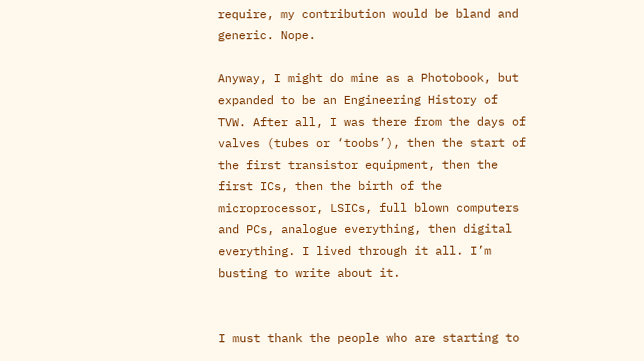require, my contribution would be bland and generic. Nope.

Anyway, I might do mine as a Photobook, but expanded to be an Engineering History of TVW. After all, I was there from the days of valves (tubes or ‘toobs’), then the start of the first transistor equipment, then the first ICs, then the birth of the microprocessor, LSICs, full blown computers and PCs, analogue everything, then digital everything. I lived through it all. I’m busting to write about it.


I must thank the people who are starting to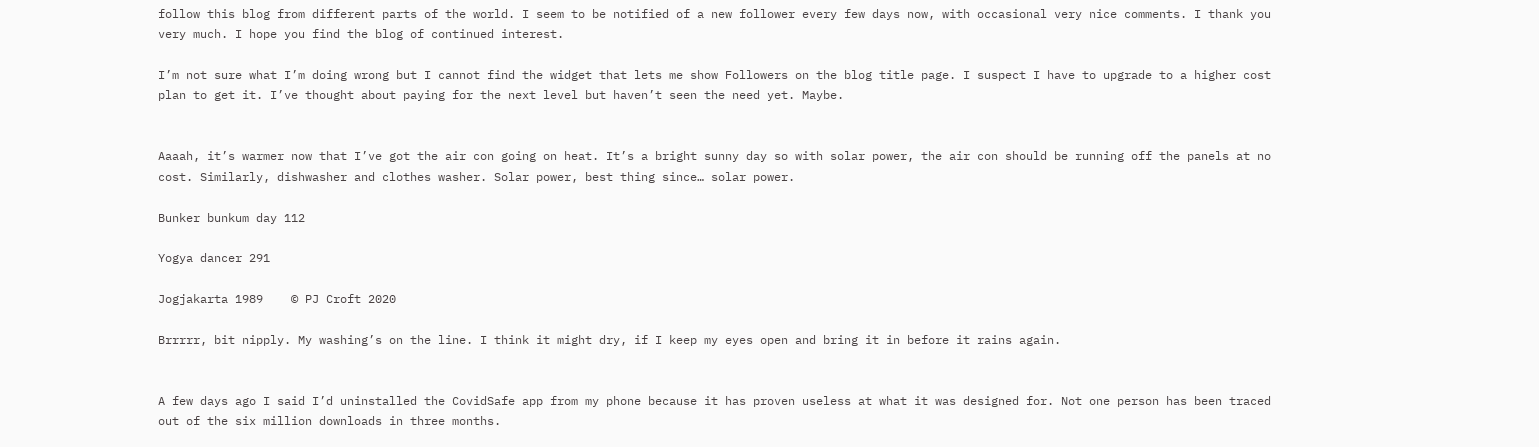follow this blog from different parts of the world. I seem to be notified of a new follower every few days now, with occasional very nice comments. I thank you very much. I hope you find the blog of continued interest.

I’m not sure what I’m doing wrong but I cannot find the widget that lets me show Followers on the blog title page. I suspect I have to upgrade to a higher cost plan to get it. I’ve thought about paying for the next level but haven’t seen the need yet. Maybe.


Aaaah, it’s warmer now that I’ve got the air con going on heat. It’s a bright sunny day so with solar power, the air con should be running off the panels at no cost. Similarly, dishwasher and clothes washer. Solar power, best thing since… solar power.

Bunker bunkum day 112

Yogya dancer 291

Jogjakarta 1989    © PJ Croft 2020

Brrrrr, bit nipply. My washing’s on the line. I think it might dry, if I keep my eyes open and bring it in before it rains again.


A few days ago I said I’d uninstalled the CovidSafe app from my phone because it has proven useless at what it was designed for. Not one person has been traced out of the six million downloads in three months.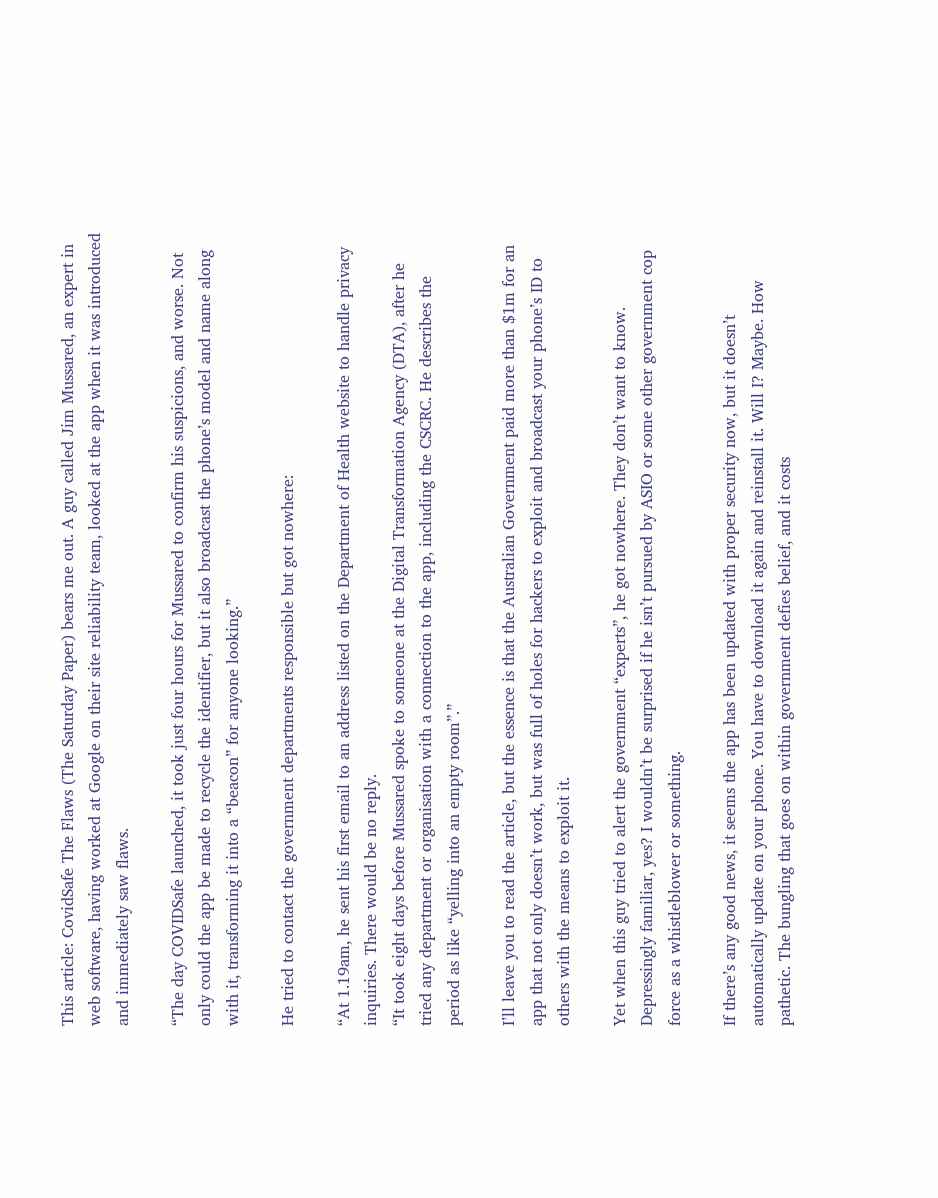This article: CovidSafe The Flaws (The Saturday Paper) bears me out. A guy called Jim Mussared, an expert in web software, having worked at Google on their site reliability team, looked at the app when it was introduced and immediately saw flaws.

“The day COVIDSafe launched, it took just four hours for Mussared to confirm his suspicions, and worse. Not only could the app be made to recycle the identifier, but it also broadcast the phone’s model and name along with it, transforming it into a “beacon” for anyone looking.”

He tried to contact the government departments responsible but got nowhere:

“At 1.19am, he sent his first email to an address listed on the Department of Health website to handle privacy inquiries. There would be no reply.
“It took eight days before Mussared spoke to someone at the Digital Transformation Agency (DTA), after he tried any department or organisation with a connection to the app, including the CSCRC. He describes the period as like “yelling into an empty room”.”

I’ll leave you to read the article, but the essence is that the Australian Government paid more than $1m for an app that not only doesn’t work, but was full of holes for hackers to exploit and broadcast your phone’s ID to others with the means to exploit it.

Yet when this guy tried to alert the government “experts”, he got nowhere. They don’t want to know. Depressingly familiar, yes? I wouldn’t be surprised if he isn’t pursued by ASIO or some other government cop force as a whistleblower or something.

If there’s any good news, it seems the app has been updated with proper security now, but it doesn’t automatically update on your phone. You have to download it again and reinstall it. Will I? Maybe. How pathetic. The bungling that goes on within government defies belief, and it costs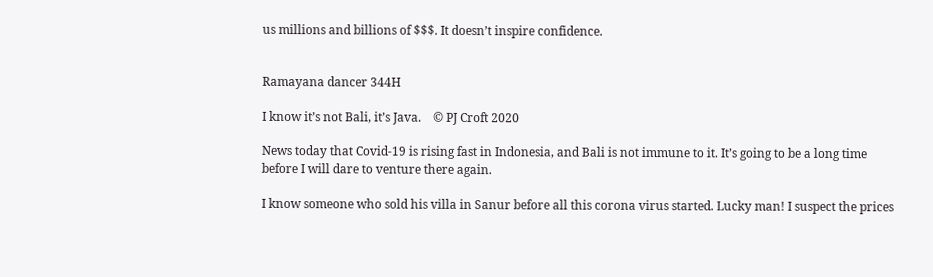us millions and billions of $$$. It doesn’t inspire confidence.


Ramayana dancer 344H

I know it’s not Bali, it’s Java.    © PJ Croft 2020

News today that Covid-19 is rising fast in Indonesia, and Bali is not immune to it. It’s going to be a long time before I will dare to venture there again.

I know someone who sold his villa in Sanur before all this corona virus started. Lucky man! I suspect the prices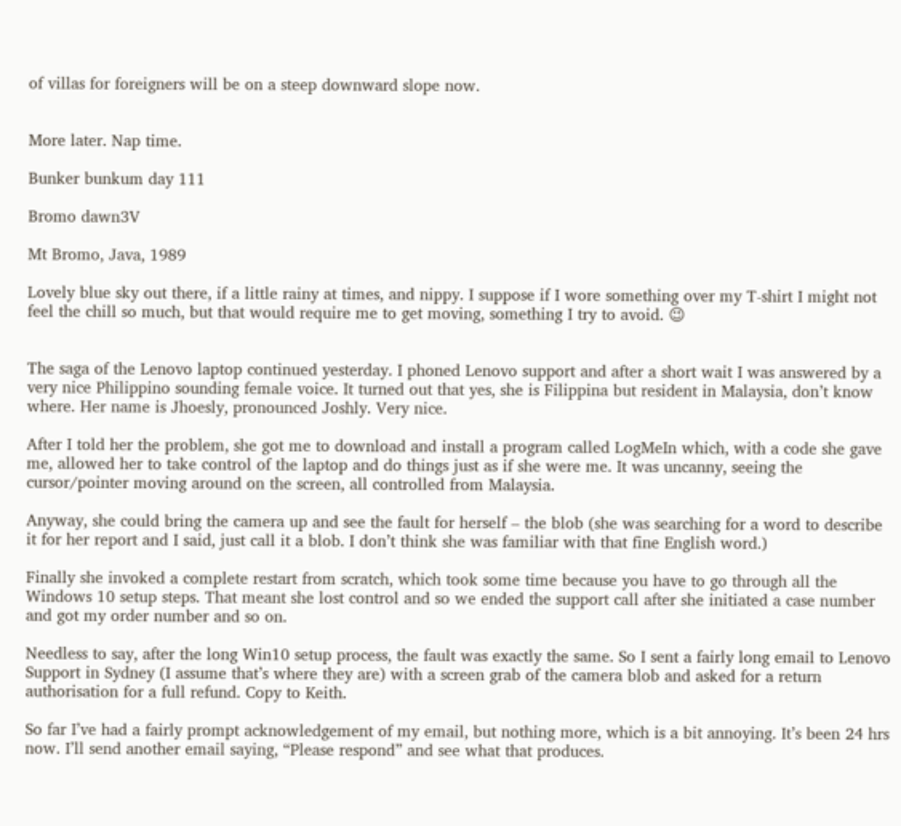of villas for foreigners will be on a steep downward slope now.


More later. Nap time.

Bunker bunkum day 111

Bromo dawn3V

Mt Bromo, Java, 1989

Lovely blue sky out there, if a little rainy at times, and nippy. I suppose if I wore something over my T-shirt I might not feel the chill so much, but that would require me to get moving, something I try to avoid. 😉


The saga of the Lenovo laptop continued yesterday. I phoned Lenovo support and after a short wait I was answered by a very nice Philippino sounding female voice. It turned out that yes, she is Filippina but resident in Malaysia, don’t know where. Her name is Jhoesly, pronounced Joshly. Very nice.

After I told her the problem, she got me to download and install a program called LogMeIn which, with a code she gave me, allowed her to take control of the laptop and do things just as if she were me. It was uncanny, seeing the cursor/pointer moving around on the screen, all controlled from Malaysia.

Anyway, she could bring the camera up and see the fault for herself – the blob (she was searching for a word to describe it for her report and I said, just call it a blob. I don’t think she was familiar with that fine English word.)

Finally she invoked a complete restart from scratch, which took some time because you have to go through all the Windows 10 setup steps. That meant she lost control and so we ended the support call after she initiated a case number and got my order number and so on.

Needless to say, after the long Win10 setup process, the fault was exactly the same. So I sent a fairly long email to Lenovo Support in Sydney (I assume that’s where they are) with a screen grab of the camera blob and asked for a return authorisation for a full refund. Copy to Keith.

So far I’ve had a fairly prompt acknowledgement of my email, but nothing more, which is a bit annoying. It’s been 24 hrs now. I’ll send another email saying, “Please respond” and see what that produces.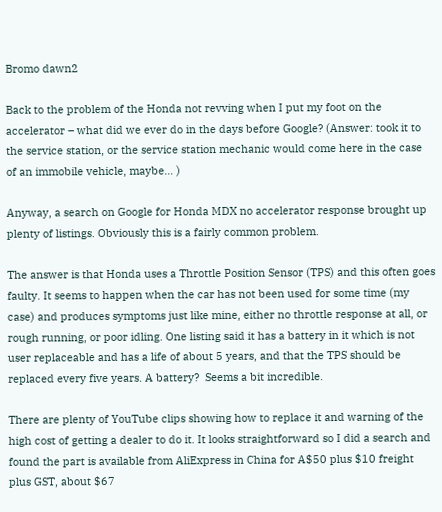Bromo dawn2

Back to the problem of the Honda not revving when I put my foot on the accelerator – what did we ever do in the days before Google? (Answer: took it to the service station, or the service station mechanic would come here in the case of an immobile vehicle, maybe… )

Anyway, a search on Google for Honda MDX no accelerator response brought up plenty of listings. Obviously this is a fairly common problem.

The answer is that Honda uses a Throttle Position Sensor (TPS) and this often goes faulty. It seems to happen when the car has not been used for some time (my case) and produces symptoms just like mine, either no throttle response at all, or rough running, or poor idling. One listing said it has a battery in it which is not user replaceable and has a life of about 5 years, and that the TPS should be replaced every five years. A battery?  Seems a bit incredible.

There are plenty of YouTube clips showing how to replace it and warning of the high cost of getting a dealer to do it. It looks straightforward so I did a search and found the part is available from AliExpress in China for A$50 plus $10 freight plus GST, about $67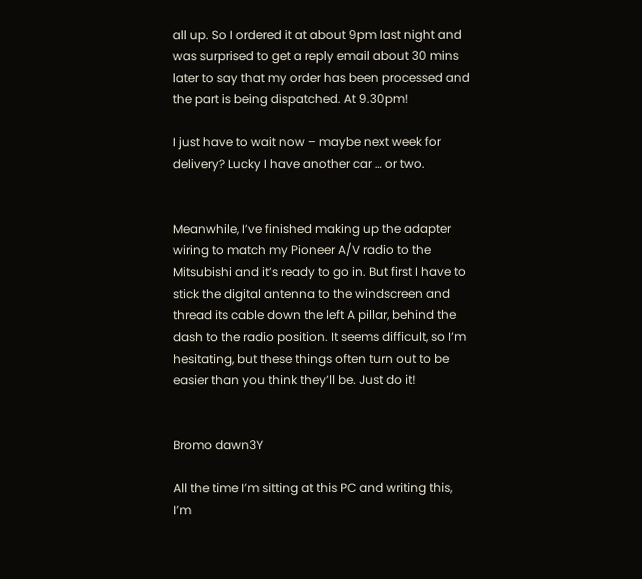all up. So I ordered it at about 9pm last night and was surprised to get a reply email about 30 mins later to say that my order has been processed and the part is being dispatched. At 9.30pm!

I just have to wait now – maybe next week for delivery? Lucky I have another car … or two.


Meanwhile, I’ve finished making up the adapter wiring to match my Pioneer A/V radio to the Mitsubishi and it’s ready to go in. But first I have to stick the digital antenna to the windscreen and thread its cable down the left A pillar, behind the dash to the radio position. It seems difficult, so I’m hesitating, but these things often turn out to be easier than you think they’ll be. Just do it!


Bromo dawn3Y

All the time I’m sitting at this PC and writing this, I’m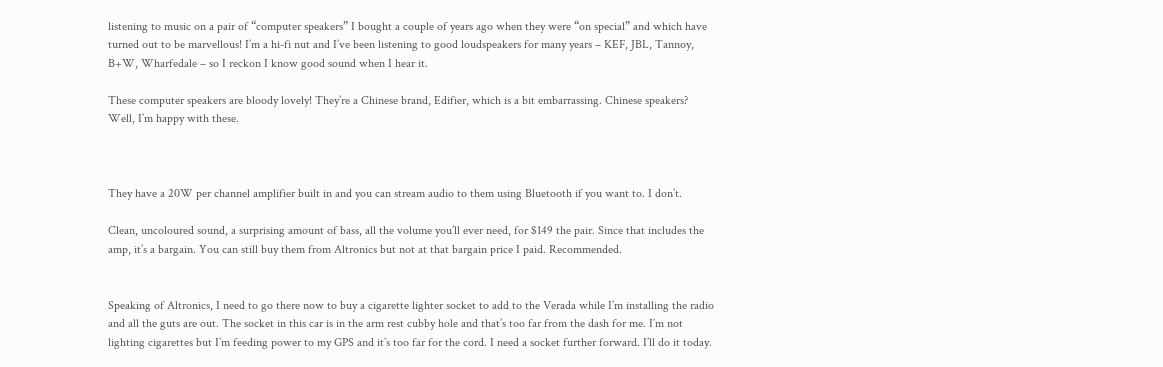listening to music on a pair of “computer speakers” I bought a couple of years ago when they were “on special” and which have turned out to be marvellous! I’m a hi-fi nut and I’ve been listening to good loudspeakers for many years – KEF, JBL, Tannoy, B+W, Wharfedale – so I reckon I know good sound when I hear it.

These computer speakers are bloody lovely! They’re a Chinese brand, Edifier, which is a bit embarrassing. Chinese speakers? Well, I’m happy with these.



They have a 20W per channel amplifier built in and you can stream audio to them using Bluetooth if you want to. I don’t.

Clean, uncoloured sound, a surprising amount of bass, all the volume you’ll ever need, for $149 the pair. Since that includes the amp, it’s a bargain. You can still buy them from Altronics but not at that bargain price I paid. Recommended.


Speaking of Altronics, I need to go there now to buy a cigarette lighter socket to add to the Verada while I’m installing the radio and all the guts are out. The socket in this car is in the arm rest cubby hole and that’s too far from the dash for me. I’m not lighting cigarettes but I’m feeding power to my GPS and it’s too far for the cord. I need a socket further forward. I’ll do it today.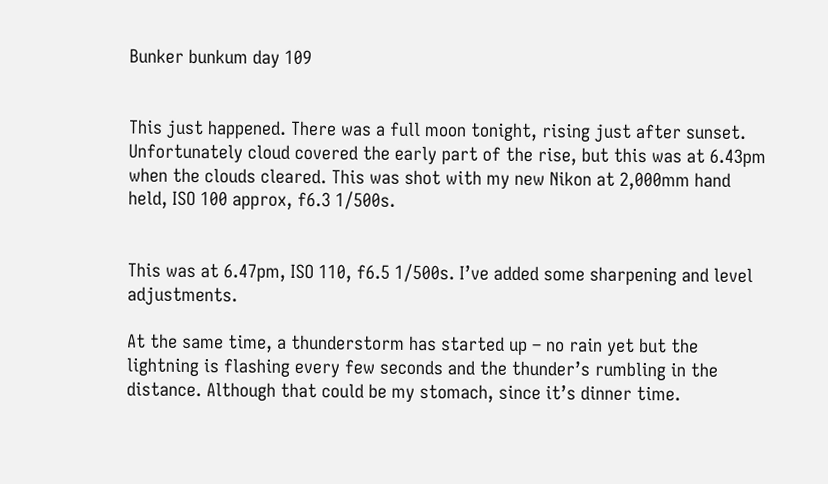Bunker bunkum day 109


This just happened. There was a full moon tonight, rising just after sunset. Unfortunately cloud covered the early part of the rise, but this was at 6.43pm when the clouds cleared. This was shot with my new Nikon at 2,000mm hand held, ISO 100 approx, f6.3 1/500s.


This was at 6.47pm, ISO 110, f6.5 1/500s. I’ve added some sharpening and level adjustments.

At the same time, a thunderstorm has started up – no rain yet but the lightning is flashing every few seconds and the thunder’s rumbling in the distance. Although that could be my stomach, since it’s dinner time.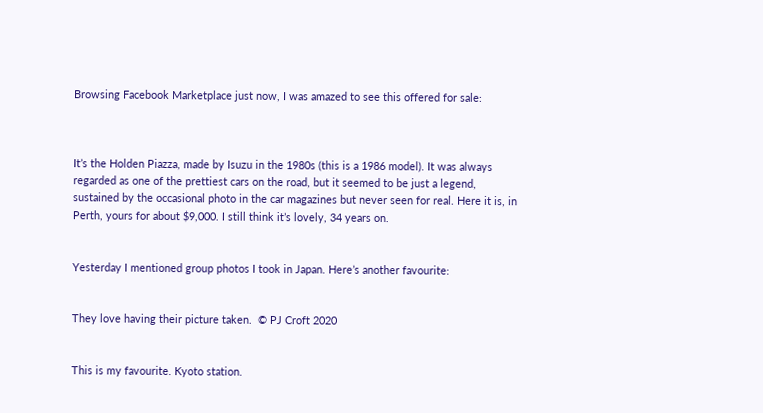Browsing Facebook Marketplace just now, I was amazed to see this offered for sale:



It’s the Holden Piazza, made by Isuzu in the 1980s (this is a 1986 model). It was always regarded as one of the prettiest cars on the road, but it seemed to be just a legend, sustained by the occasional photo in the car magazines but never seen for real. Here it is, in Perth, yours for about $9,000. I still think it’s lovely, 34 years on.


Yesterday I mentioned group photos I took in Japan. Here’s another favourite:


They love having their picture taken.  © PJ Croft 2020


This is my favourite. Kyoto station.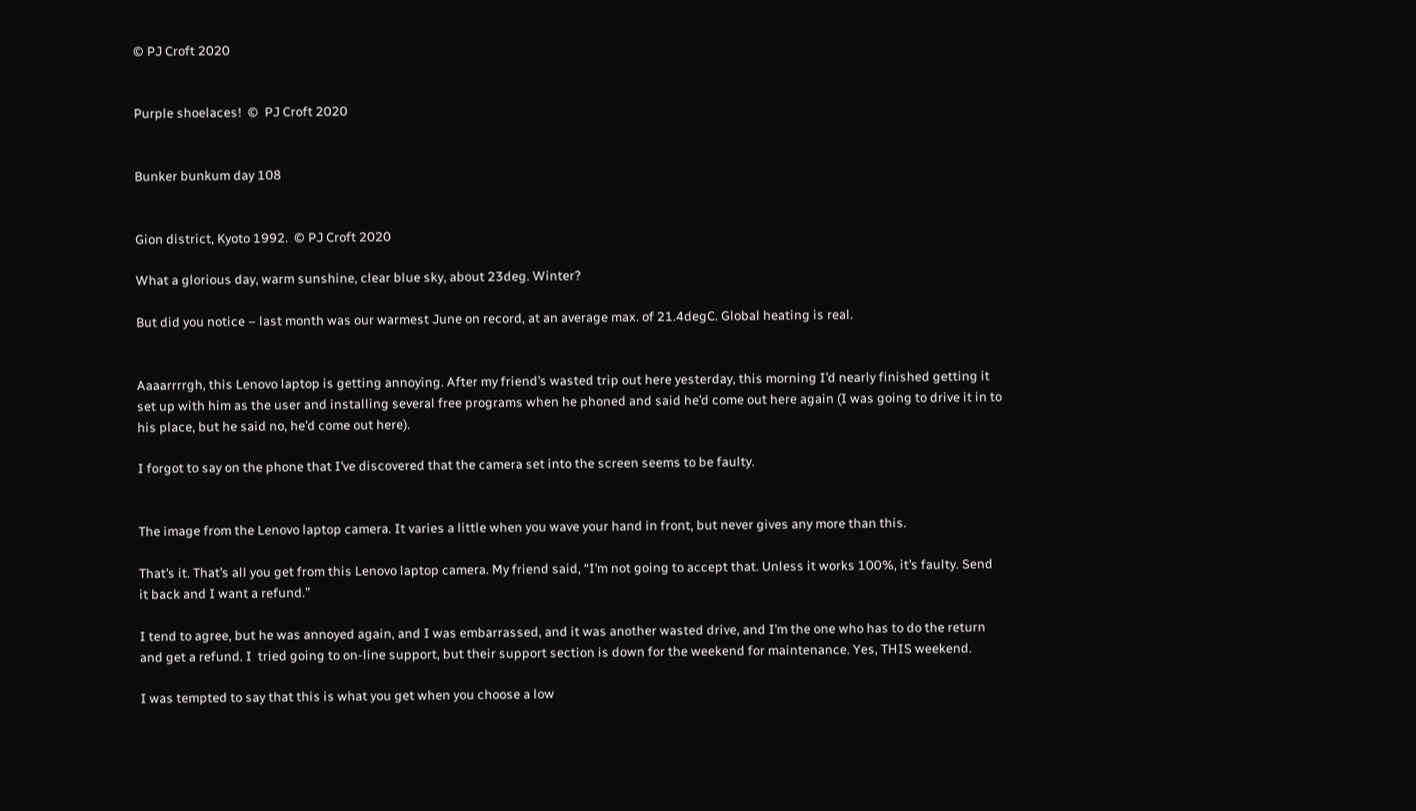© PJ Croft 2020


Purple shoelaces!  ©  PJ Croft 2020


Bunker bunkum day 108


Gion district, Kyoto 1992.  © PJ Croft 2020

What a glorious day, warm sunshine, clear blue sky, about 23deg. Winter?

But did you notice – last month was our warmest June on record, at an average max. of 21.4degC. Global heating is real.


Aaaarrrrgh, this Lenovo laptop is getting annoying. After my friend’s wasted trip out here yesterday, this morning I’d nearly finished getting it set up with him as the user and installing several free programs when he phoned and said he’d come out here again (I was going to drive it in to his place, but he said no, he’d come out here).

I forgot to say on the phone that I’ve discovered that the camera set into the screen seems to be faulty.


The image from the Lenovo laptop camera. It varies a little when you wave your hand in front, but never gives any more than this.

That’s it. That’s all you get from this Lenovo laptop camera. My friend said, “I’m not going to accept that. Unless it works 100%, it’s faulty. Send it back and I want a refund.”

I tend to agree, but he was annoyed again, and I was embarrassed, and it was another wasted drive, and I’m the one who has to do the return and get a refund. I  tried going to on-line support, but their support section is down for the weekend for maintenance. Yes, THIS weekend.

I was tempted to say that this is what you get when you choose a low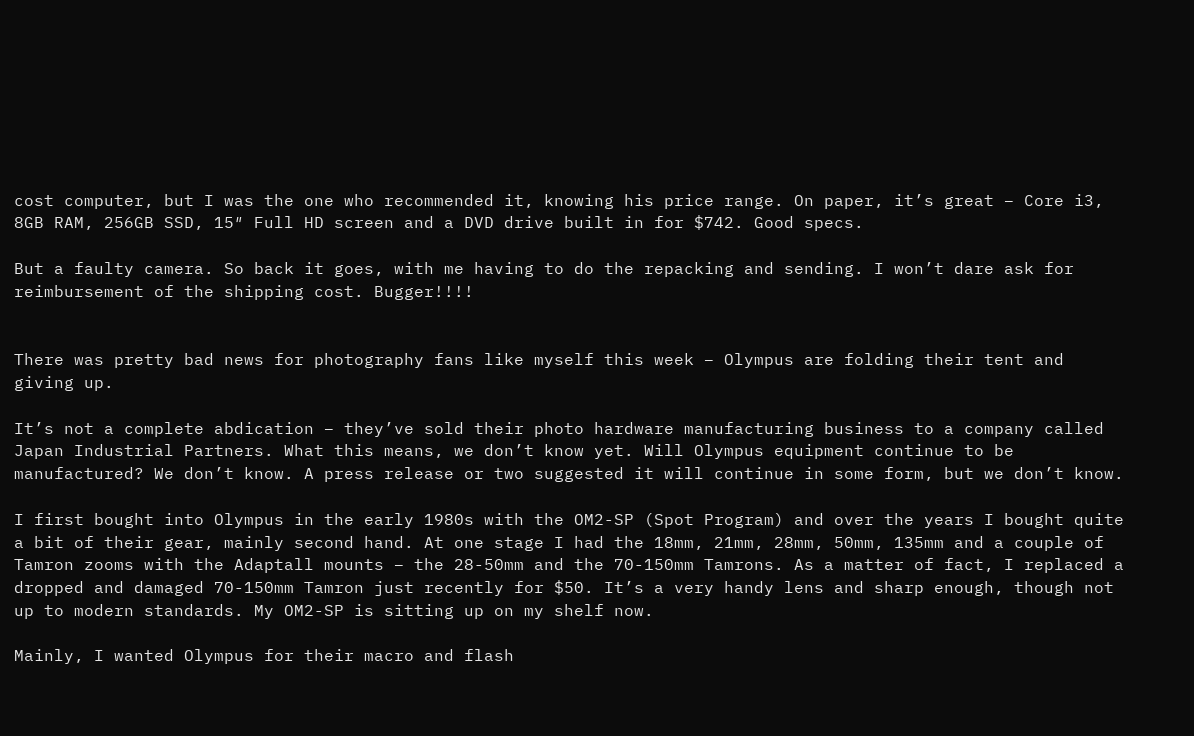cost computer, but I was the one who recommended it, knowing his price range. On paper, it’s great – Core i3, 8GB RAM, 256GB SSD, 15″ Full HD screen and a DVD drive built in for $742. Good specs.

But a faulty camera. So back it goes, with me having to do the repacking and sending. I won’t dare ask for reimbursement of the shipping cost. Bugger!!!!


There was pretty bad news for photography fans like myself this week – Olympus are folding their tent and giving up.

It’s not a complete abdication – they’ve sold their photo hardware manufacturing business to a company called Japan Industrial Partners. What this means, we don’t know yet. Will Olympus equipment continue to be manufactured? We don’t know. A press release or two suggested it will continue in some form, but we don’t know.

I first bought into Olympus in the early 1980s with the OM2-SP (Spot Program) and over the years I bought quite a bit of their gear, mainly second hand. At one stage I had the 18mm, 21mm, 28mm, 50mm, 135mm and a couple of Tamron zooms with the Adaptall mounts – the 28-50mm and the 70-150mm Tamrons. As a matter of fact, I replaced a dropped and damaged 70-150mm Tamron just recently for $50. It’s a very handy lens and sharp enough, though not up to modern standards. My OM2-SP is sitting up on my shelf now.

Mainly, I wanted Olympus for their macro and flash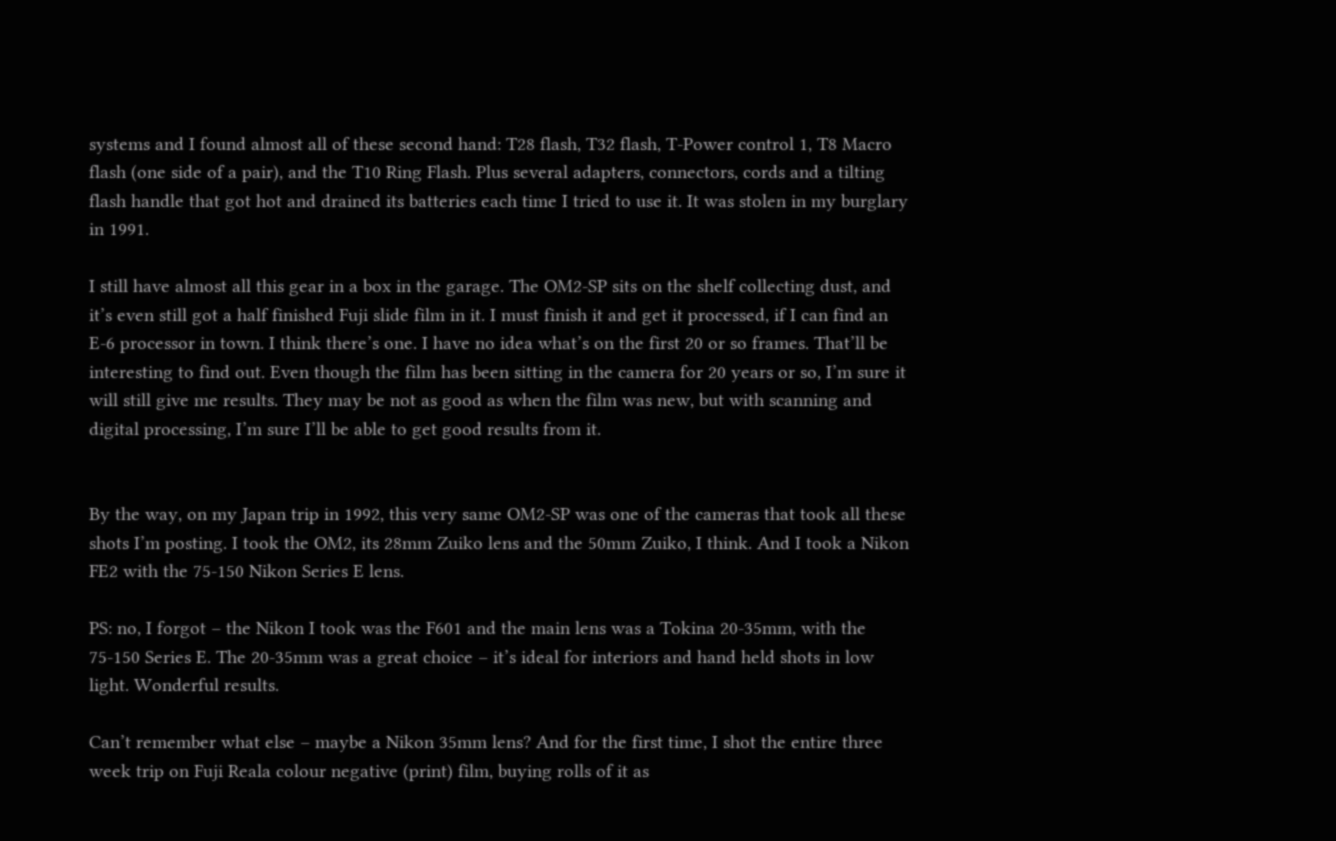systems and I found almost all of these second hand: T28 flash, T32 flash, T-Power control 1, T8 Macro flash (one side of a pair), and the T10 Ring Flash. Plus several adapters, connectors, cords and a tilting flash handle that got hot and drained its batteries each time I tried to use it. It was stolen in my burglary in 1991.

I still have almost all this gear in a box in the garage. The OM2-SP sits on the shelf collecting dust, and it’s even still got a half finished Fuji slide film in it. I must finish it and get it processed, if I can find an E-6 processor in town. I think there’s one. I have no idea what’s on the first 20 or so frames. That’ll be interesting to find out. Even though the film has been sitting in the camera for 20 years or so, I’m sure it will still give me results. They may be not as good as when the film was new, but with scanning and digital processing, I’m sure I’ll be able to get good results from it.


By the way, on my Japan trip in 1992, this very same OM2-SP was one of the cameras that took all these shots I’m posting. I took the OM2, its 28mm Zuiko lens and the 50mm Zuiko, I think. And I took a Nikon FE2 with the 75-150 Nikon Series E lens.

PS: no, I forgot – the Nikon I took was the F601 and the main lens was a Tokina 20-35mm, with the 75-150 Series E. The 20-35mm was a great choice – it’s ideal for interiors and hand held shots in low light. Wonderful results.

Can’t remember what else – maybe a Nikon 35mm lens? And for the first time, I shot the entire three week trip on Fuji Reala colour negative (print) film, buying rolls of it as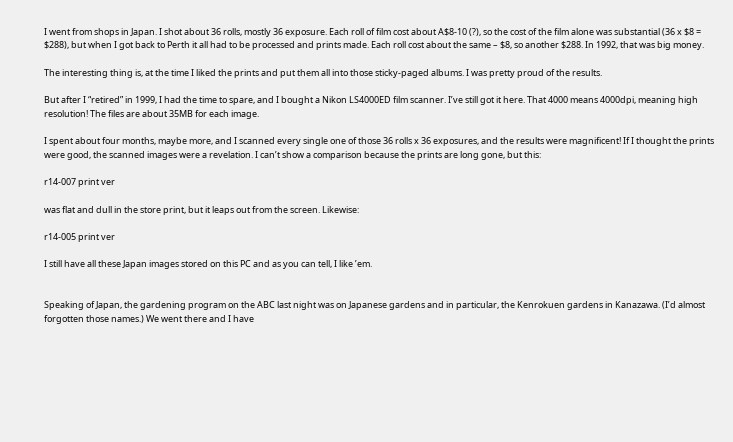I went from shops in Japan. I shot about 36 rolls, mostly 36 exposure. Each roll of film cost about A$8-10 (?), so the cost of the film alone was substantial (36 x $8 = $288), but when I got back to Perth it all had to be processed and prints made. Each roll cost about the same – $8, so another $288. In 1992, that was big money.

The interesting thing is, at the time I liked the prints and put them all into those sticky-paged albums. I was pretty proud of the results.

But after I “retired” in 1999, I had the time to spare, and I bought a Nikon LS4000ED film scanner. I’ve still got it here. That 4000 means 4000dpi, meaning high resolution! The files are about 35MB for each image.

I spent about four months, maybe more, and I scanned every single one of those 36 rolls x 36 exposures, and the results were magnificent! If I thought the prints were good, the scanned images were a revelation. I can’t show a comparison because the prints are long gone, but this:

r14-007 print ver

was flat and dull in the store print, but it leaps out from the screen. Likewise:

r14-005 print ver

I still have all these Japan images stored on this PC and as you can tell, I like ’em.


Speaking of Japan, the gardening program on the ABC last night was on Japanese gardens and in particular, the Kenrokuen gardens in Kanazawa. (I’d almost forgotten those names.) We went there and I have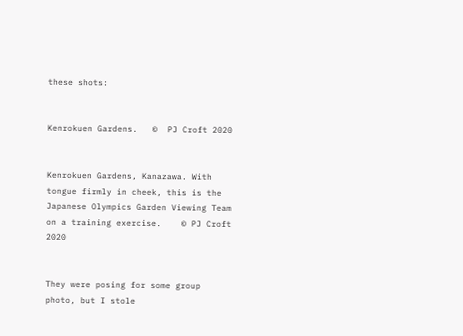these shots:


Kenrokuen Gardens.   ©  PJ Croft 2020


Kenrokuen Gardens, Kanazawa. With tongue firmly in cheek, this is the Japanese Olympics Garden Viewing Team on a training exercise.    © PJ Croft 2020


They were posing for some group photo, but I stole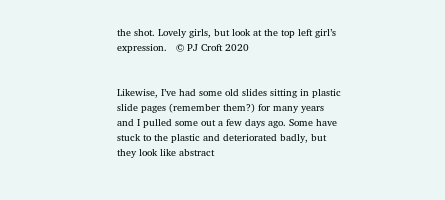the shot. Lovely girls, but look at the top left girl’s expression.   © PJ Croft 2020


Likewise, I’ve had some old slides sitting in plastic slide pages (remember them?) for many years and I pulled some out a few days ago. Some have stuck to the plastic and deteriorated badly, but they look like abstract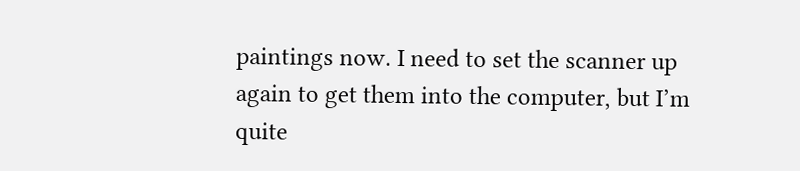paintings now. I need to set the scanner up again to get them into the computer, but I’m quite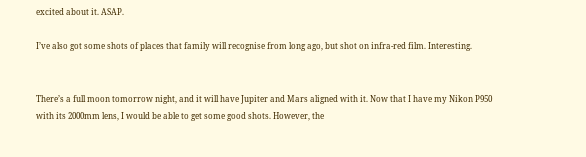excited about it. ASAP.

I’ve also got some shots of places that family will recognise from long ago, but shot on infra-red film. Interesting.


There’s a full moon tomorrow night, and it will have Jupiter and Mars aligned with it. Now that I have my Nikon P950 with its 2000mm lens, I would be able to get some good shots. However, the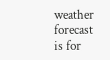weather forecast is for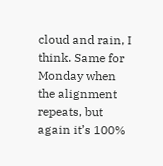cloud and rain, I think. Same for Monday when the alignment repeats, but again it’s 100%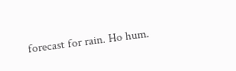forecast for rain. Ho hum.